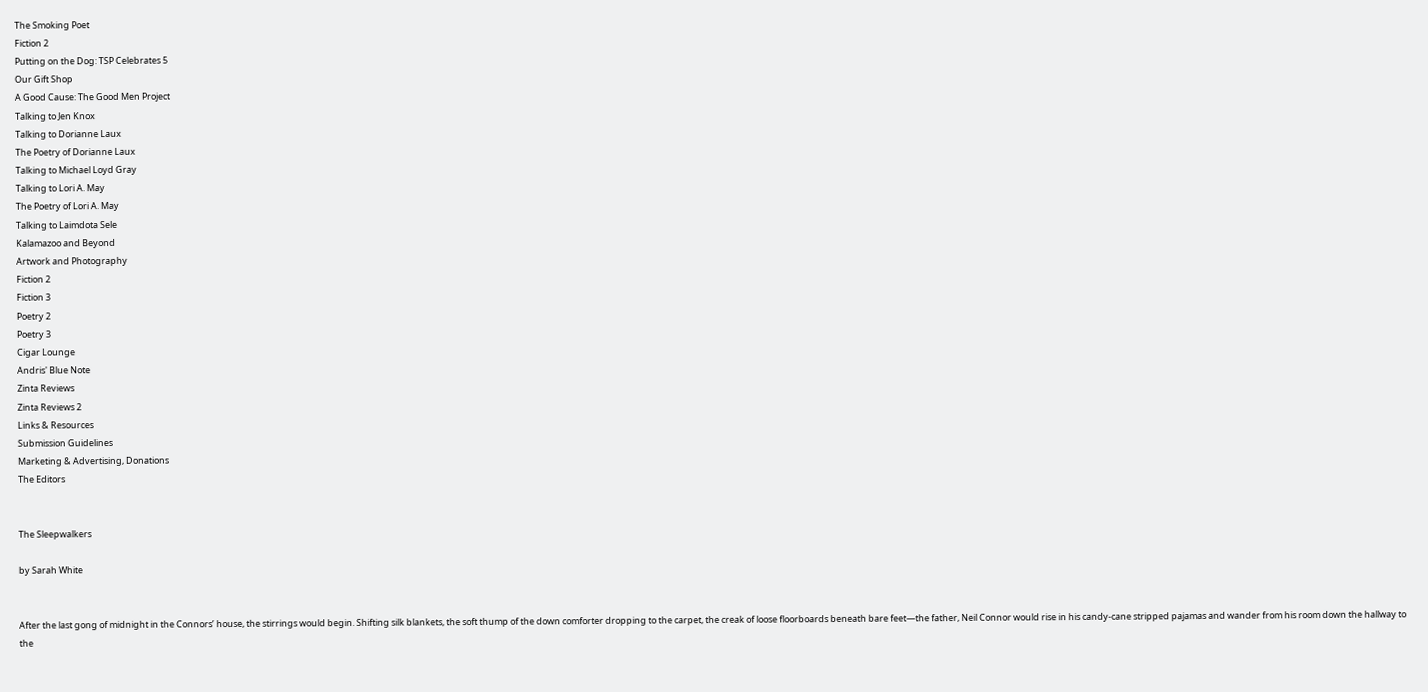The Smoking Poet
Fiction 2
Putting on the Dog: TSP Celebrates 5
Our Gift Shop
A Good Cause: The Good Men Project
Talking to Jen Knox
Talking to Dorianne Laux
The Poetry of Dorianne Laux
Talking to Michael Loyd Gray
Talking to Lori A. May
The Poetry of Lori A. May
Talking to Laimdota Sele
Kalamazoo and Beyond
Artwork and Photography
Fiction 2
Fiction 3
Poetry 2
Poetry 3
Cigar Lounge
Andris' Blue Note
Zinta Reviews
Zinta Reviews 2
Links & Resources
Submission Guidelines
Marketing & Advertising, Donations
The Editors


The Sleepwalkers

by Sarah White


After the last gong of midnight in the Connors’ house, the stirrings would begin. Shifting silk blankets, the soft thump of the down comforter dropping to the carpet, the creak of loose floorboards beneath bare feet—the father, Neil Connor would rise in his candy-cane stripped pajamas and wander from his room down the hallway to the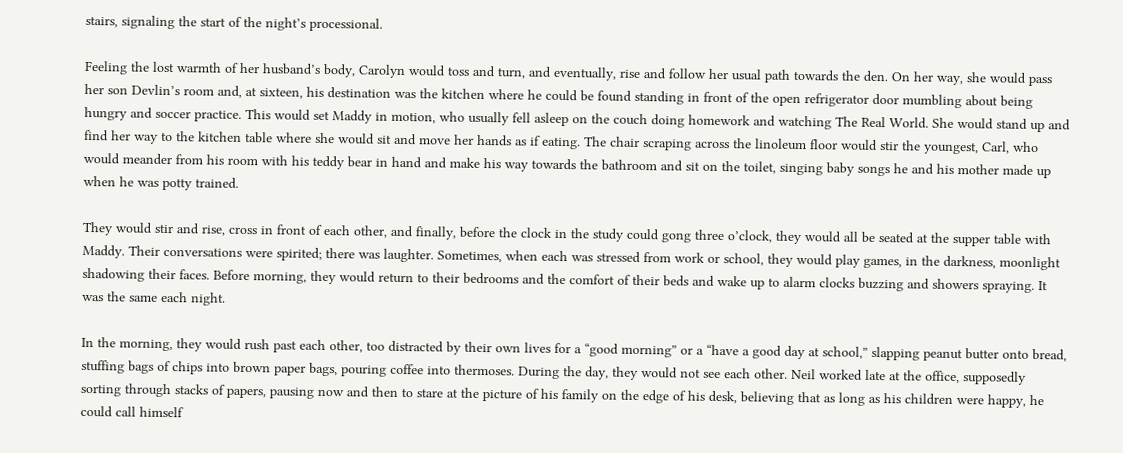stairs, signaling the start of the night’s processional.

Feeling the lost warmth of her husband’s body, Carolyn would toss and turn, and eventually, rise and follow her usual path towards the den. On her way, she would pass her son Devlin’s room and, at sixteen, his destination was the kitchen where he could be found standing in front of the open refrigerator door mumbling about being hungry and soccer practice. This would set Maddy in motion, who usually fell asleep on the couch doing homework and watching The Real World. She would stand up and find her way to the kitchen table where she would sit and move her hands as if eating. The chair scraping across the linoleum floor would stir the youngest, Carl, who would meander from his room with his teddy bear in hand and make his way towards the bathroom and sit on the toilet, singing baby songs he and his mother made up when he was potty trained.

They would stir and rise, cross in front of each other, and finally, before the clock in the study could gong three o’clock, they would all be seated at the supper table with Maddy. Their conversations were spirited; there was laughter. Sometimes, when each was stressed from work or school, they would play games, in the darkness, moonlight shadowing their faces. Before morning, they would return to their bedrooms and the comfort of their beds and wake up to alarm clocks buzzing and showers spraying. It was the same each night.

In the morning, they would rush past each other, too distracted by their own lives for a “good morning” or a “have a good day at school,” slapping peanut butter onto bread, stuffing bags of chips into brown paper bags, pouring coffee into thermoses. During the day, they would not see each other. Neil worked late at the office, supposedly sorting through stacks of papers, pausing now and then to stare at the picture of his family on the edge of his desk, believing that as long as his children were happy, he could call himself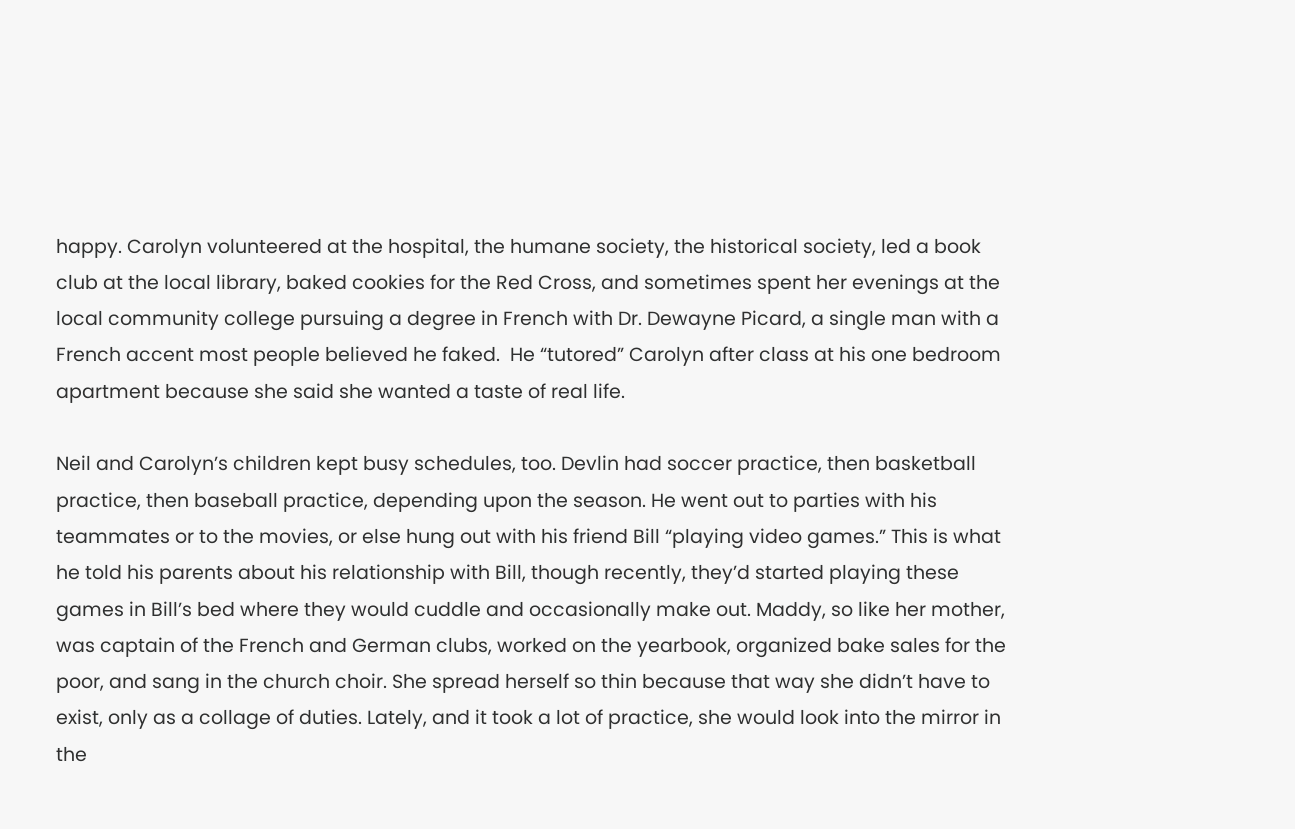happy. Carolyn volunteered at the hospital, the humane society, the historical society, led a book club at the local library, baked cookies for the Red Cross, and sometimes spent her evenings at the local community college pursuing a degree in French with Dr. Dewayne Picard, a single man with a French accent most people believed he faked.  He “tutored” Carolyn after class at his one bedroom apartment because she said she wanted a taste of real life.

Neil and Carolyn’s children kept busy schedules, too. Devlin had soccer practice, then basketball practice, then baseball practice, depending upon the season. He went out to parties with his teammates or to the movies, or else hung out with his friend Bill “playing video games.” This is what he told his parents about his relationship with Bill, though recently, they’d started playing these games in Bill’s bed where they would cuddle and occasionally make out. Maddy, so like her mother, was captain of the French and German clubs, worked on the yearbook, organized bake sales for the poor, and sang in the church choir. She spread herself so thin because that way she didn’t have to exist, only as a collage of duties. Lately, and it took a lot of practice, she would look into the mirror in the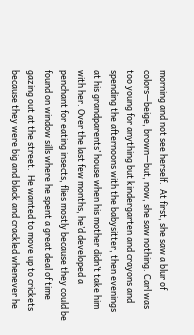morning and not see herself.  At first, she saw a blur of colors—beige, brown—but, now, she saw nothing. Carl was too young for anything but kindergarten and crayons and spending the afternoons with the babysitter, then evenings at his grandparents’ house when his mother didn’t take him with her. Over the last few months, he’d developed a penchant for eating insects, flies mostly because they could be found on window sills where he spent a great deal of time gazing out at the street.  He wanted to move up to crickets because they were big and black and crackled whenever he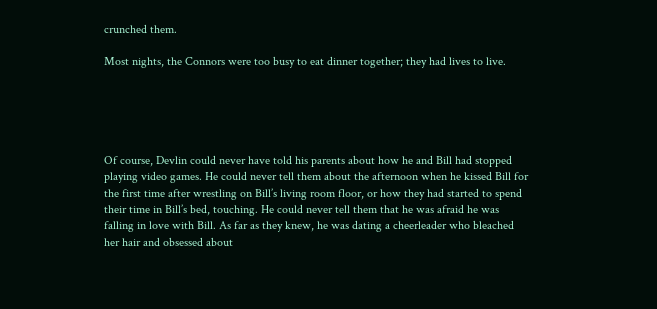crunched them.

Most nights, the Connors were too busy to eat dinner together; they had lives to live.





Of course, Devlin could never have told his parents about how he and Bill had stopped playing video games. He could never tell them about the afternoon when he kissed Bill for the first time after wrestling on Bill’s living room floor, or how they had started to spend their time in Bill’s bed, touching. He could never tell them that he was afraid he was falling in love with Bill. As far as they knew, he was dating a cheerleader who bleached her hair and obsessed about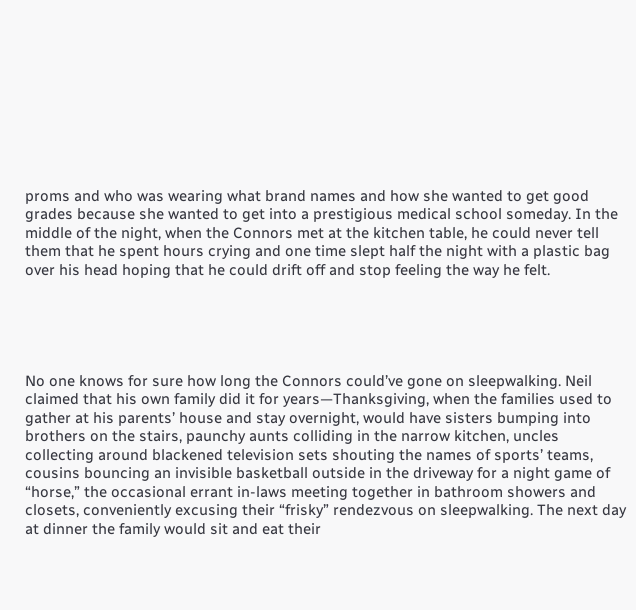proms and who was wearing what brand names and how she wanted to get good grades because she wanted to get into a prestigious medical school someday. In the middle of the night, when the Connors met at the kitchen table, he could never tell them that he spent hours crying and one time slept half the night with a plastic bag over his head hoping that he could drift off and stop feeling the way he felt.





No one knows for sure how long the Connors could’ve gone on sleepwalking. Neil claimed that his own family did it for years—Thanksgiving, when the families used to gather at his parents’ house and stay overnight, would have sisters bumping into brothers on the stairs, paunchy aunts colliding in the narrow kitchen, uncles collecting around blackened television sets shouting the names of sports’ teams, cousins bouncing an invisible basketball outside in the driveway for a night game of “horse,” the occasional errant in-laws meeting together in bathroom showers and closets, conveniently excusing their “frisky” rendezvous on sleepwalking. The next day at dinner the family would sit and eat their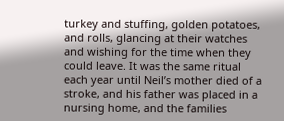turkey and stuffing, golden potatoes, and rolls, glancing at their watches and wishing for the time when they could leave. It was the same ritual each year until Neil’s mother died of a stroke, and his father was placed in a nursing home, and the families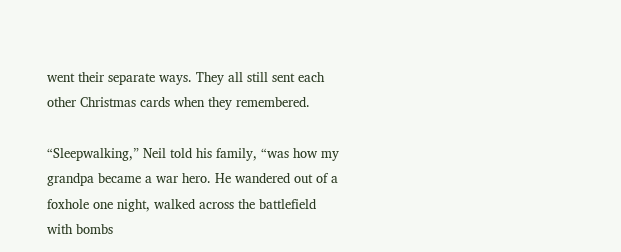went their separate ways. They all still sent each other Christmas cards when they remembered.

“Sleepwalking,” Neil told his family, “was how my grandpa became a war hero. He wandered out of a foxhole one night, walked across the battlefield with bombs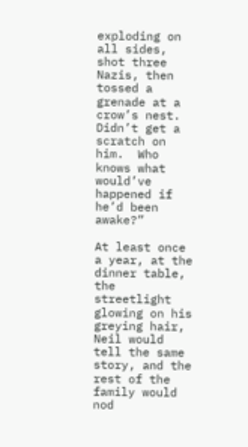exploding on all sides, shot three Nazis, then tossed a grenade at a crow’s nest. Didn’t get a scratch on him.  Who knows what would’ve happened if he’d been awake?”

At least once a year, at the dinner table, the streetlight glowing on his greying hair, Neil would tell the same story, and the rest of the family would nod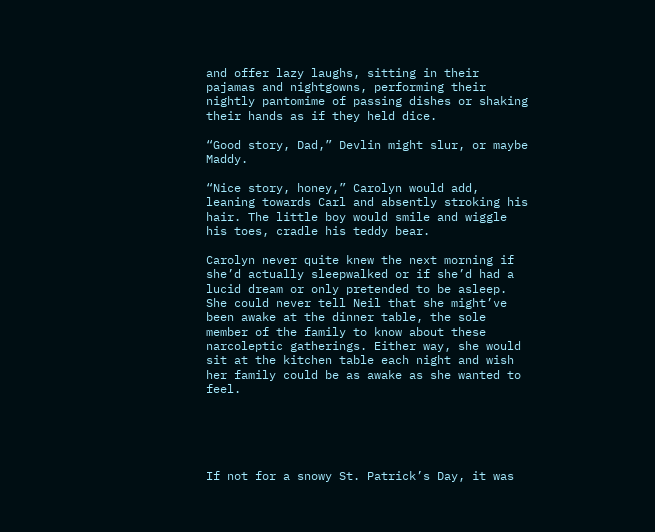and offer lazy laughs, sitting in their pajamas and nightgowns, performing their nightly pantomime of passing dishes or shaking their hands as if they held dice.

“Good story, Dad,” Devlin might slur, or maybe Maddy.

“Nice story, honey,” Carolyn would add, leaning towards Carl and absently stroking his hair. The little boy would smile and wiggle his toes, cradle his teddy bear.

Carolyn never quite knew the next morning if she’d actually sleepwalked or if she’d had a lucid dream or only pretended to be asleep. She could never tell Neil that she might’ve been awake at the dinner table, the sole member of the family to know about these narcoleptic gatherings. Either way, she would sit at the kitchen table each night and wish her family could be as awake as she wanted to feel.





If not for a snowy St. Patrick’s Day, it was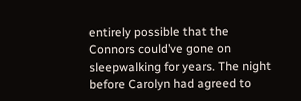entirely possible that the Connors could’ve gone on sleepwalking for years. The night before Carolyn had agreed to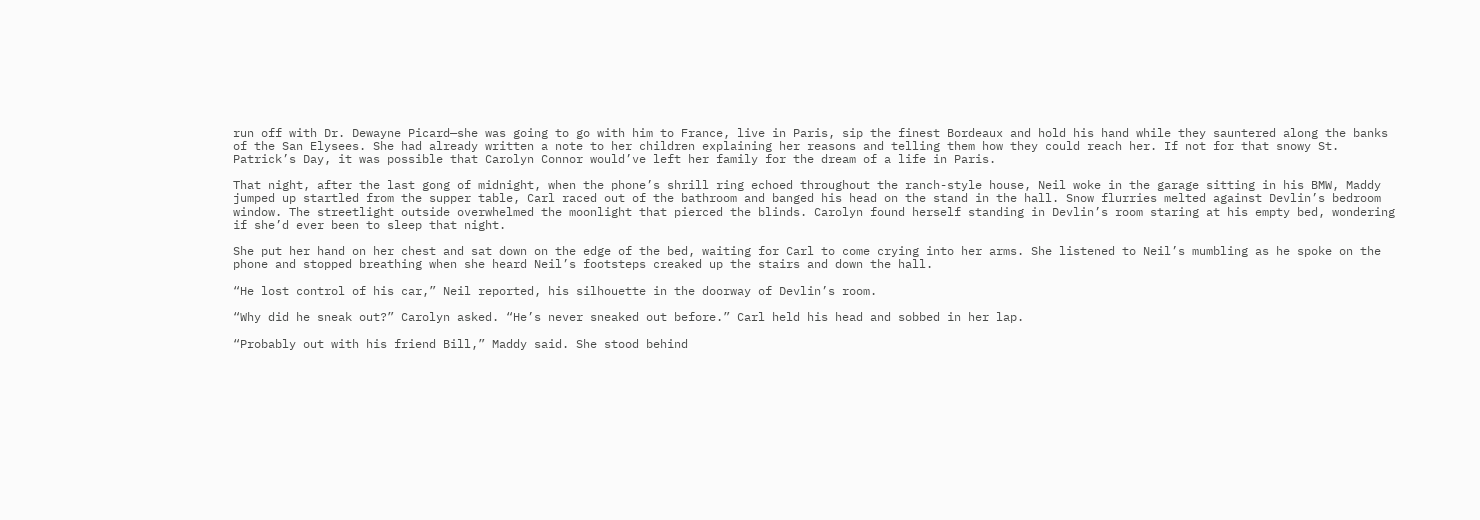run off with Dr. Dewayne Picard—she was going to go with him to France, live in Paris, sip the finest Bordeaux and hold his hand while they sauntered along the banks of the San Elysees. She had already written a note to her children explaining her reasons and telling them how they could reach her. If not for that snowy St. Patrick’s Day, it was possible that Carolyn Connor would’ve left her family for the dream of a life in Paris.

That night, after the last gong of midnight, when the phone’s shrill ring echoed throughout the ranch-style house, Neil woke in the garage sitting in his BMW, Maddy jumped up startled from the supper table, Carl raced out of the bathroom and banged his head on the stand in the hall. Snow flurries melted against Devlin’s bedroom window. The streetlight outside overwhelmed the moonlight that pierced the blinds. Carolyn found herself standing in Devlin’s room staring at his empty bed, wondering if she’d ever been to sleep that night.

She put her hand on her chest and sat down on the edge of the bed, waiting for Carl to come crying into her arms. She listened to Neil’s mumbling as he spoke on the phone and stopped breathing when she heard Neil’s footsteps creaked up the stairs and down the hall.

“He lost control of his car,” Neil reported, his silhouette in the doorway of Devlin’s room.

“Why did he sneak out?” Carolyn asked. “He’s never sneaked out before.” Carl held his head and sobbed in her lap.

“Probably out with his friend Bill,” Maddy said. She stood behind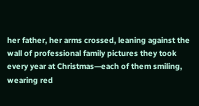her father, her arms crossed, leaning against the wall of professional family pictures they took every year at Christmas—each of them smiling, wearing red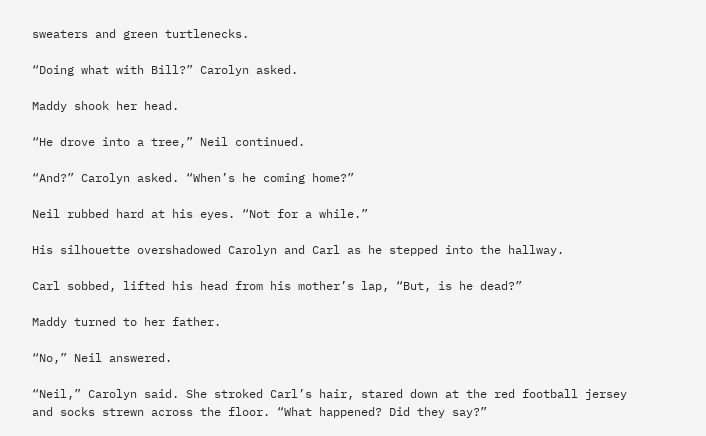sweaters and green turtlenecks.

“Doing what with Bill?” Carolyn asked.

Maddy shook her head.

“He drove into a tree,” Neil continued.

“And?” Carolyn asked. “When’s he coming home?”

Neil rubbed hard at his eyes. “Not for a while.”

His silhouette overshadowed Carolyn and Carl as he stepped into the hallway.

Carl sobbed, lifted his head from his mother’s lap, “But, is he dead?”

Maddy turned to her father.

“No,” Neil answered.

“Neil,” Carolyn said. She stroked Carl’s hair, stared down at the red football jersey and socks strewn across the floor. “What happened? Did they say?”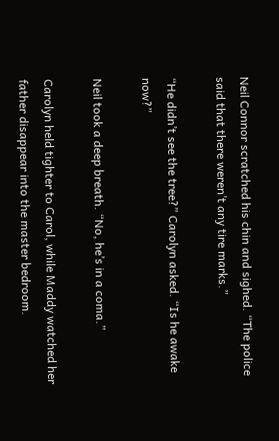Neil Connor scratched his chin and sighed. “The police said that there weren’t any tire marks.”

“He didn’t see the tree?” Carolyn asked. “Is he awake now?”

Neil took a deep breath. “No, he’s in a coma.”

Carolyn held tighter to Carol, while Maddy watched her father disappear into the master bedroom.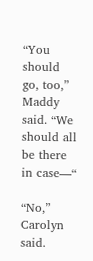“You should go, too,” Maddy said. “We should all be there in case—“

“No,” Carolyn said.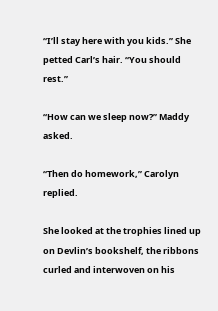“I’ll stay here with you kids.” She petted Carl’s hair. “You should rest.”

“How can we sleep now?” Maddy asked.

“Then do homework,” Carolyn replied.

She looked at the trophies lined up on Devlin’s bookshelf, the ribbons curled and interwoven on his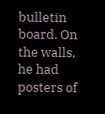bulletin board. On the walls, he had posters of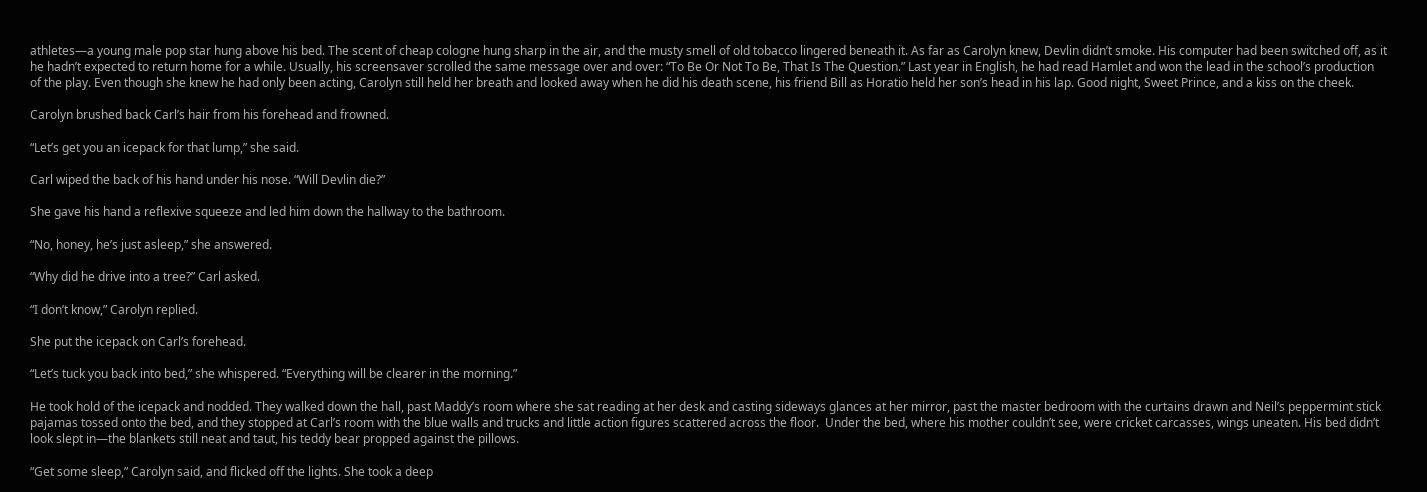athletes—a young male pop star hung above his bed. The scent of cheap cologne hung sharp in the air, and the musty smell of old tobacco lingered beneath it. As far as Carolyn knew, Devlin didn’t smoke. His computer had been switched off, as it he hadn’t expected to return home for a while. Usually, his screensaver scrolled the same message over and over: “To Be Or Not To Be, That Is The Question.” Last year in English, he had read Hamlet and won the lead in the school’s production of the play. Even though she knew he had only been acting, Carolyn still held her breath and looked away when he did his death scene, his friend Bill as Horatio held her son’s head in his lap. Good night, Sweet Prince, and a kiss on the cheek.

Carolyn brushed back Carl’s hair from his forehead and frowned.

“Let’s get you an icepack for that lump,” she said.

Carl wiped the back of his hand under his nose. “Will Devlin die?”

She gave his hand a reflexive squeeze and led him down the hallway to the bathroom.

“No, honey, he’s just asleep,” she answered.

“Why did he drive into a tree?” Carl asked.

“I don’t know,” Carolyn replied.

She put the icepack on Carl’s forehead.

“Let’s tuck you back into bed,” she whispered. “Everything will be clearer in the morning.”

He took hold of the icepack and nodded. They walked down the hall, past Maddy’s room where she sat reading at her desk and casting sideways glances at her mirror, past the master bedroom with the curtains drawn and Neil’s peppermint stick pajamas tossed onto the bed, and they stopped at Carl’s room with the blue walls and trucks and little action figures scattered across the floor.  Under the bed, where his mother couldn’t see, were cricket carcasses, wings uneaten. His bed didn’t look slept in—the blankets still neat and taut, his teddy bear propped against the pillows.

“Get some sleep,” Carolyn said, and flicked off the lights. She took a deep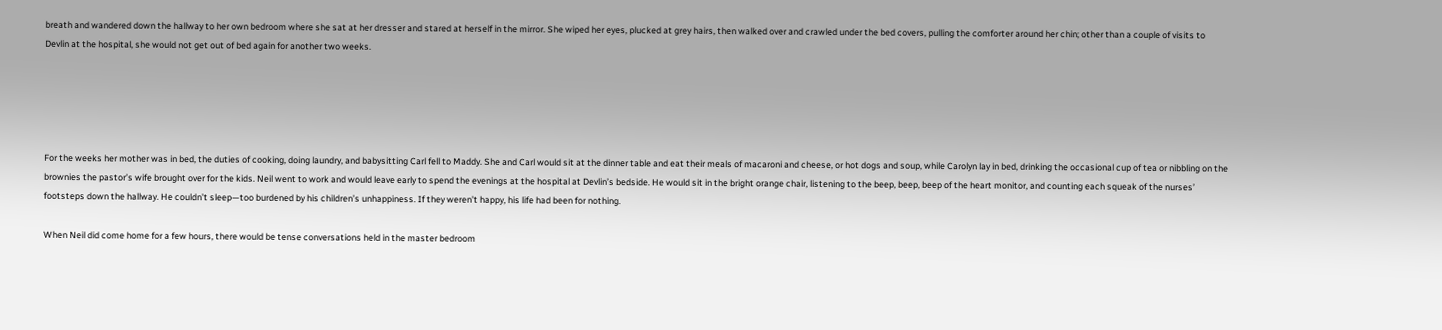breath and wandered down the hallway to her own bedroom where she sat at her dresser and stared at herself in the mirror. She wiped her eyes, plucked at grey hairs, then walked over and crawled under the bed covers, pulling the comforter around her chin; other than a couple of visits to Devlin at the hospital, she would not get out of bed again for another two weeks.





For the weeks her mother was in bed, the duties of cooking, doing laundry, and babysitting Carl fell to Maddy. She and Carl would sit at the dinner table and eat their meals of macaroni and cheese, or hot dogs and soup, while Carolyn lay in bed, drinking the occasional cup of tea or nibbling on the brownies the pastor’s wife brought over for the kids. Neil went to work and would leave early to spend the evenings at the hospital at Devlin’s bedside. He would sit in the bright orange chair, listening to the beep, beep, beep of the heart monitor, and counting each squeak of the nurses’ footsteps down the hallway. He couldn’t sleep—too burdened by his children’s unhappiness. If they weren’t happy, his life had been for nothing.

When Neil did come home for a few hours, there would be tense conversations held in the master bedroom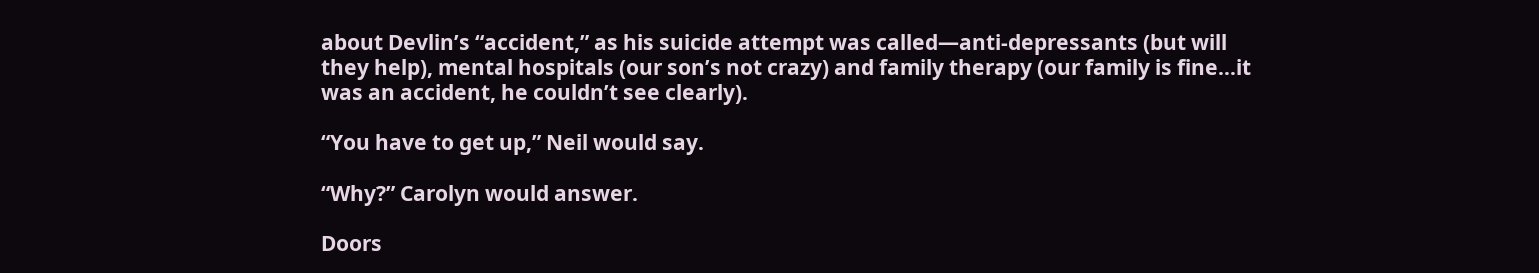about Devlin’s “accident,” as his suicide attempt was called—anti-depressants (but will they help), mental hospitals (our son’s not crazy) and family therapy (our family is fine…it was an accident, he couldn’t see clearly).

“You have to get up,” Neil would say.

“Why?” Carolyn would answer.

Doors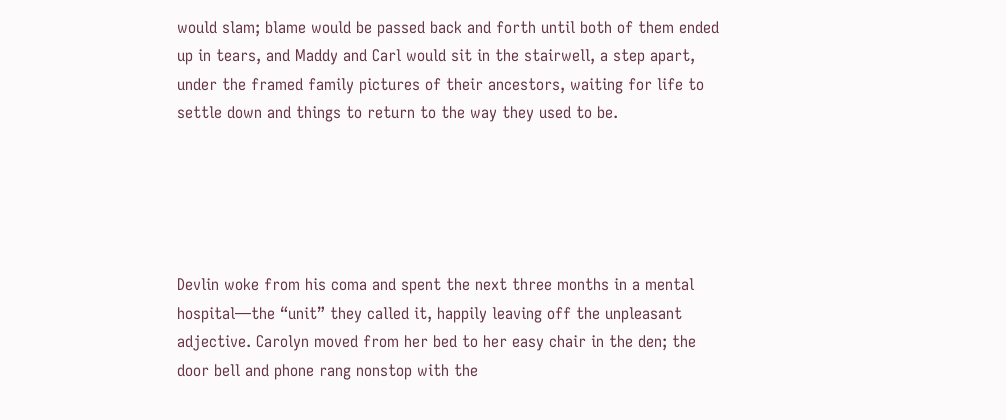would slam; blame would be passed back and forth until both of them ended up in tears, and Maddy and Carl would sit in the stairwell, a step apart, under the framed family pictures of their ancestors, waiting for life to settle down and things to return to the way they used to be.





Devlin woke from his coma and spent the next three months in a mental hospital—the “unit” they called it, happily leaving off the unpleasant adjective. Carolyn moved from her bed to her easy chair in the den; the door bell and phone rang nonstop with the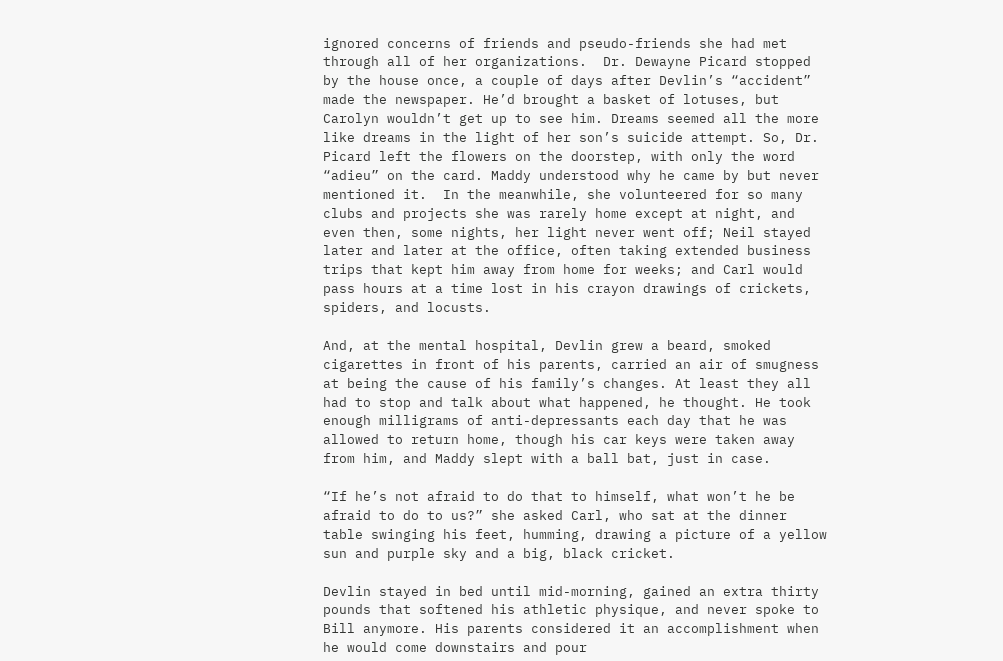ignored concerns of friends and pseudo-friends she had met through all of her organizations.  Dr. Dewayne Picard stopped by the house once, a couple of days after Devlin’s “accident” made the newspaper. He’d brought a basket of lotuses, but Carolyn wouldn’t get up to see him. Dreams seemed all the more like dreams in the light of her son’s suicide attempt. So, Dr. Picard left the flowers on the doorstep, with only the word “adieu” on the card. Maddy understood why he came by but never mentioned it.  In the meanwhile, she volunteered for so many clubs and projects she was rarely home except at night, and even then, some nights, her light never went off; Neil stayed later and later at the office, often taking extended business trips that kept him away from home for weeks; and Carl would pass hours at a time lost in his crayon drawings of crickets, spiders, and locusts.

And, at the mental hospital, Devlin grew a beard, smoked cigarettes in front of his parents, carried an air of smugness at being the cause of his family’s changes. At least they all had to stop and talk about what happened, he thought. He took enough milligrams of anti-depressants each day that he was allowed to return home, though his car keys were taken away from him, and Maddy slept with a ball bat, just in case.

“If he’s not afraid to do that to himself, what won’t he be afraid to do to us?” she asked Carl, who sat at the dinner table swinging his feet, humming, drawing a picture of a yellow sun and purple sky and a big, black cricket.

Devlin stayed in bed until mid-morning, gained an extra thirty pounds that softened his athletic physique, and never spoke to Bill anymore. His parents considered it an accomplishment when he would come downstairs and pour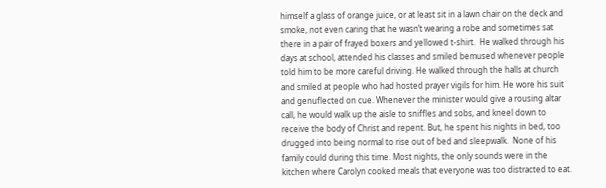himself a glass of orange juice, or at least sit in a lawn chair on the deck and smoke, not even caring that he wasn’t wearing a robe and sometimes sat there in a pair of frayed boxers and yellowed t-shirt.  He walked through his days at school, attended his classes and smiled bemused whenever people told him to be more careful driving. He walked through the halls at church and smiled at people who had hosted prayer vigils for him. He wore his suit and genuflected on cue. Whenever the minister would give a rousing altar call, he would walk up the aisle to sniffles and sobs, and kneel down to receive the body of Christ and repent. But, he spent his nights in bed, too drugged into being normal to rise out of bed and sleepwalk.  None of his family could during this time. Most nights, the only sounds were in the kitchen where Carolyn cooked meals that everyone was too distracted to eat.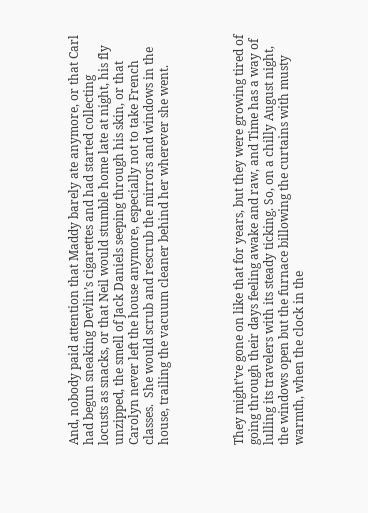And, nobody paid attention that Maddy barely ate anymore, or that Carl had begun sneaking Devlin’s cigarettes and had started collecting locusts as snacks, or that Neil would stumble home late at night, his fly unzipped, the smell of Jack Daniels seeping through his skin, or that Carolyn never left the house anymore, especially not to take French classes.  She would scrub and rescrub the mirrors and windows in the house, trailing the vacuum cleaner behind her wherever she went.




They might’ve gone on like that for years, but they were growing tired of going through their days feeling awake and raw, and Time has a way of lulling its travelers with its steady ticking. So, on a chilly August night, the windows open but the furnace billowing the curtains with musty warmth, when the clock in the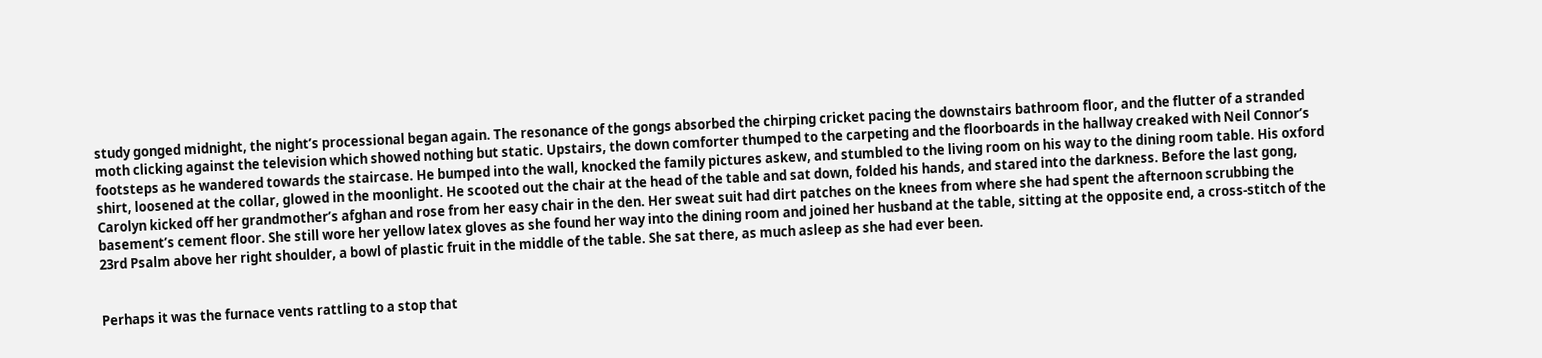study gonged midnight, the night’s processional began again. The resonance of the gongs absorbed the chirping cricket pacing the downstairs bathroom floor, and the flutter of a stranded moth clicking against the television which showed nothing but static. Upstairs, the down comforter thumped to the carpeting and the floorboards in the hallway creaked with Neil Connor’s footsteps as he wandered towards the staircase. He bumped into the wall, knocked the family pictures askew, and stumbled to the living room on his way to the dining room table. His oxford shirt, loosened at the collar, glowed in the moonlight. He scooted out the chair at the head of the table and sat down, folded his hands, and stared into the darkness. Before the last gong, Carolyn kicked off her grandmother’s afghan and rose from her easy chair in the den. Her sweat suit had dirt patches on the knees from where she had spent the afternoon scrubbing the basement’s cement floor. She still wore her yellow latex gloves as she found her way into the dining room and joined her husband at the table, sitting at the opposite end, a cross-stitch of the 23rd Psalm above her right shoulder, a bowl of plastic fruit in the middle of the table. She sat there, as much asleep as she had ever been.


Perhaps it was the furnace vents rattling to a stop that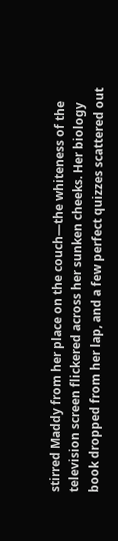stirred Maddy from her place on the couch—the whiteness of the television screen flickered across her sunken cheeks. Her biology book dropped from her lap, and a few perfect quizzes scattered out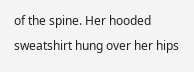of the spine. Her hooded sweatshirt hung over her hips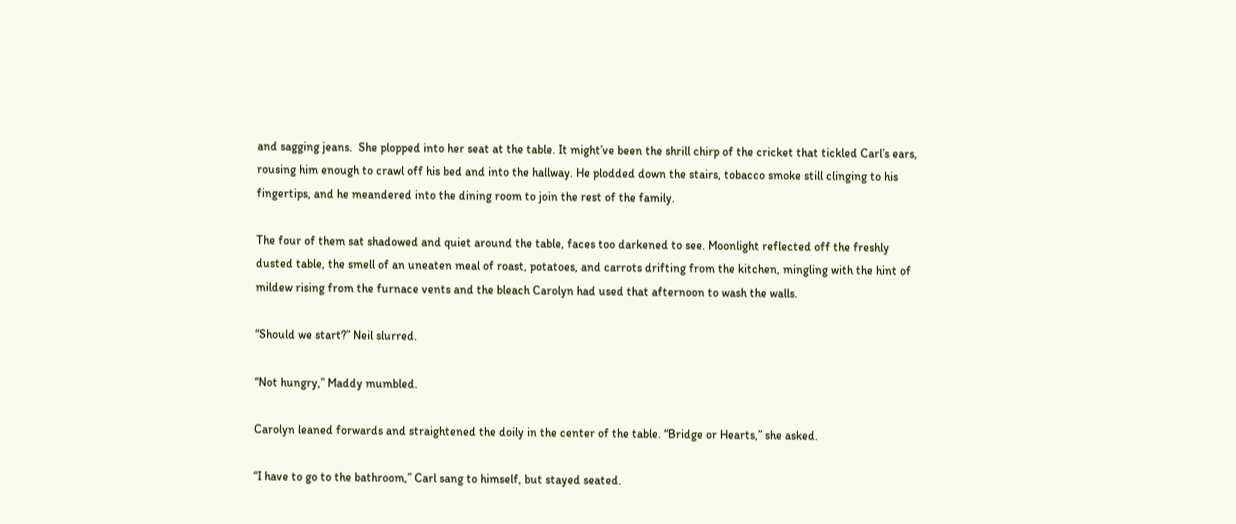and sagging jeans.  She plopped into her seat at the table. It might’ve been the shrill chirp of the cricket that tickled Carl’s ears, rousing him enough to crawl off his bed and into the hallway. He plodded down the stairs, tobacco smoke still clinging to his fingertips, and he meandered into the dining room to join the rest of the family.

The four of them sat shadowed and quiet around the table, faces too darkened to see. Moonlight reflected off the freshly dusted table, the smell of an uneaten meal of roast, potatoes, and carrots drifting from the kitchen, mingling with the hint of mildew rising from the furnace vents and the bleach Carolyn had used that afternoon to wash the walls.

“Should we start?” Neil slurred.

“Not hungry,” Maddy mumbled.

Carolyn leaned forwards and straightened the doily in the center of the table. “Bridge or Hearts,” she asked.

“I have to go to the bathroom,” Carl sang to himself, but stayed seated.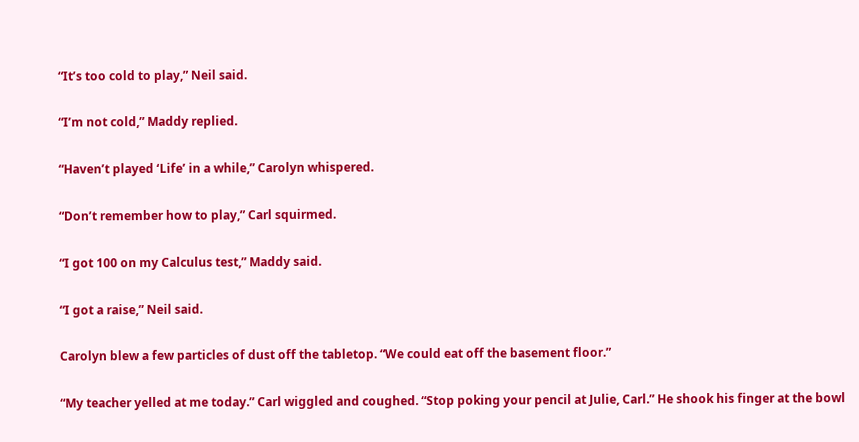“It’s too cold to play,” Neil said.

“I’m not cold,” Maddy replied.

“Haven’t played ‘Life’ in a while,” Carolyn whispered.

“Don’t remember how to play,” Carl squirmed.

“I got 100 on my Calculus test,” Maddy said.

“I got a raise,” Neil said.

Carolyn blew a few particles of dust off the tabletop. “We could eat off the basement floor.”

“My teacher yelled at me today.” Carl wiggled and coughed. “Stop poking your pencil at Julie, Carl.” He shook his finger at the bowl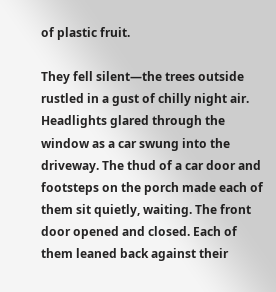of plastic fruit.

They fell silent—the trees outside rustled in a gust of chilly night air. Headlights glared through the window as a car swung into the driveway. The thud of a car door and footsteps on the porch made each of them sit quietly, waiting. The front door opened and closed. Each of them leaned back against their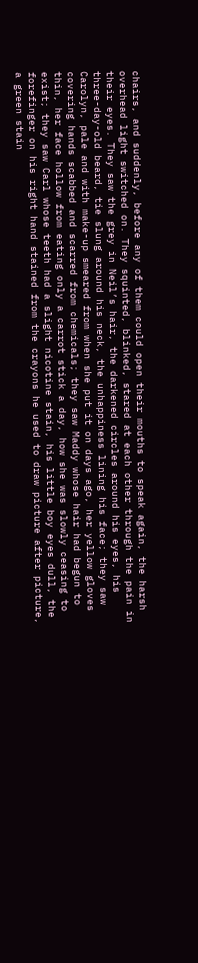chairs, and suddenly, before any of them could open their mouths to speak again, the harsh overhead light switched on. They squinted, blinked, stared at each other through the pain in their eyes. They saw the grey in Neil’s hair, the darkened circles around his eyes, his three-day-old beard, tie slung around his neck, the unhappiness lining his face; they saw Carolyn, pale and with make-up smeared from when she put it on days ago, her yellow gloves covering hands scabbed and scarred from chemicals; they saw Maddy whose hair had begun to thin, her face hollow from eating only a carrot stick a day, how she was slowly ceasing to exist; they saw Carl whose teeth had a slight nicotine stain, his little boy eyes dull, the forefinger on his right hand stained from the crayons he used to draw picture after picture, a green stain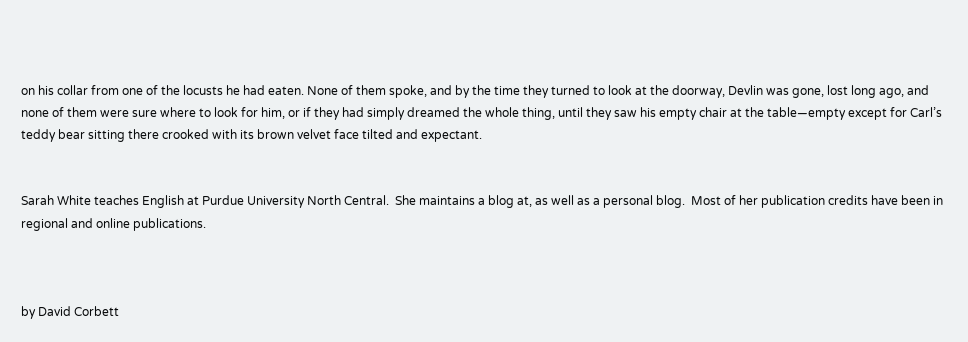on his collar from one of the locusts he had eaten. None of them spoke, and by the time they turned to look at the doorway, Devlin was gone, lost long ago, and none of them were sure where to look for him, or if they had simply dreamed the whole thing, until they saw his empty chair at the table—empty except for Carl’s teddy bear sitting there crooked with its brown velvet face tilted and expectant.


Sarah White teaches English at Purdue University North Central.  She maintains a blog at, as well as a personal blog.  Most of her publication credits have been in regional and online publications.



by David Corbett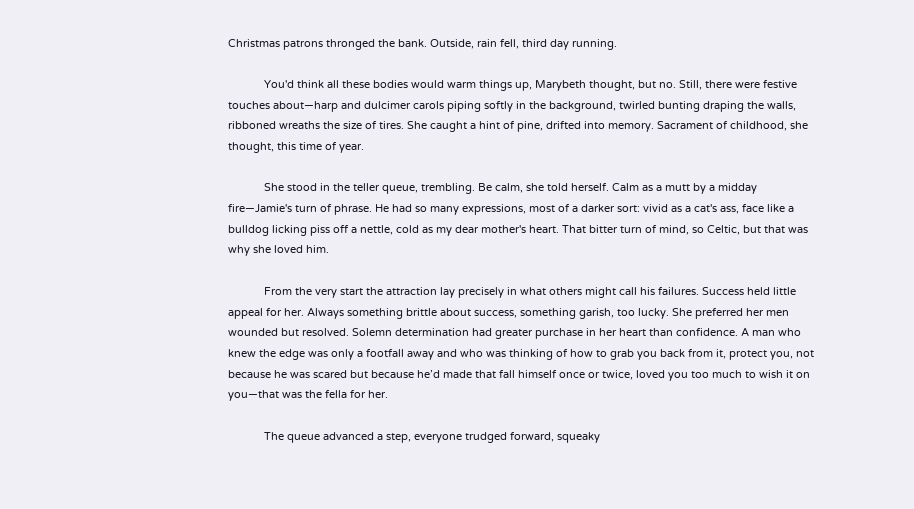Christmas patrons thronged the bank. Outside, rain fell, third day running.

            You'd think all these bodies would warm things up, Marybeth thought, but no. Still, there were festive touches about—harp and dulcimer carols piping softly in the background, twirled bunting draping the walls, ribboned wreaths the size of tires. She caught a hint of pine, drifted into memory. Sacrament of childhood, she thought, this time of year.

            She stood in the teller queue, trembling. Be calm, she told herself. Calm as a mutt by a midday fire—Jamie's turn of phrase. He had so many expressions, most of a darker sort: vivid as a cat's ass, face like a bulldog licking piss off a nettle, cold as my dear mother's heart. That bitter turn of mind, so Celtic, but that was why she loved him.

            From the very start the attraction lay precisely in what others might call his failures. Success held little appeal for her. Always something brittle about success, something garish, too lucky. She preferred her men wounded but resolved. Solemn determination had greater purchase in her heart than confidence. A man who knew the edge was only a footfall away and who was thinking of how to grab you back from it, protect you, not because he was scared but because he’d made that fall himself once or twice, loved you too much to wish it on you—that was the fella for her.

            The queue advanced a step, everyone trudged forward, squeaky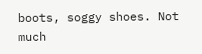boots, soggy shoes. Not much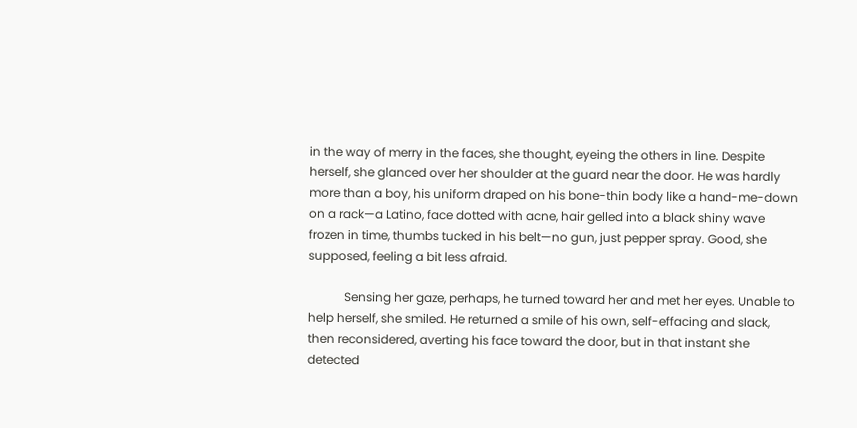in the way of merry in the faces, she thought, eyeing the others in line. Despite herself, she glanced over her shoulder at the guard near the door. He was hardly more than a boy, his uniform draped on his bone-thin body like a hand-me-down on a rack—a Latino, face dotted with acne, hair gelled into a black shiny wave frozen in time, thumbs tucked in his belt—no gun, just pepper spray. Good, she supposed, feeling a bit less afraid.

            Sensing her gaze, perhaps, he turned toward her and met her eyes. Unable to help herself, she smiled. He returned a smile of his own, self-effacing and slack, then reconsidered, averting his face toward the door, but in that instant she detected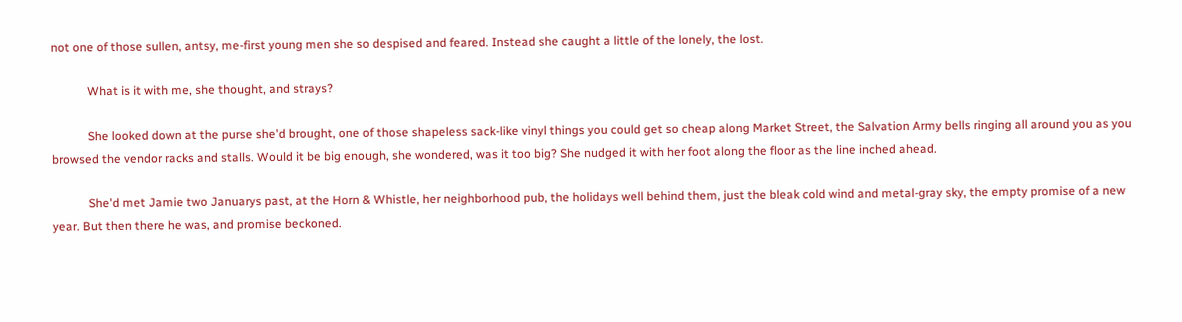not one of those sullen, antsy, me-first young men she so despised and feared. Instead she caught a little of the lonely, the lost.

            What is it with me, she thought, and strays?

            She looked down at the purse she'd brought, one of those shapeless sack-like vinyl things you could get so cheap along Market Street, the Salvation Army bells ringing all around you as you browsed the vendor racks and stalls. Would it be big enough, she wondered, was it too big? She nudged it with her foot along the floor as the line inched ahead.

            She'd met Jamie two Januarys past, at the Horn & Whistle, her neighborhood pub, the holidays well behind them, just the bleak cold wind and metal-gray sky, the empty promise of a new year. But then there he was, and promise beckoned.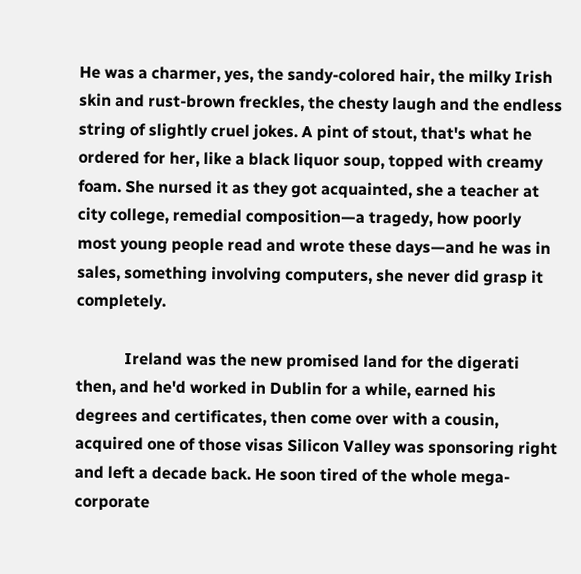He was a charmer, yes, the sandy-colored hair, the milky Irish skin and rust-brown freckles, the chesty laugh and the endless string of slightly cruel jokes. A pint of stout, that's what he ordered for her, like a black liquor soup, topped with creamy foam. She nursed it as they got acquainted, she a teacher at city college, remedial composition—a tragedy, how poorly most young people read and wrote these days—and he was in sales, something involving computers, she never did grasp it completely.

            Ireland was the new promised land for the digerati then, and he'd worked in Dublin for a while, earned his degrees and certificates, then come over with a cousin, acquired one of those visas Silicon Valley was sponsoring right and left a decade back. He soon tired of the whole mega-corporate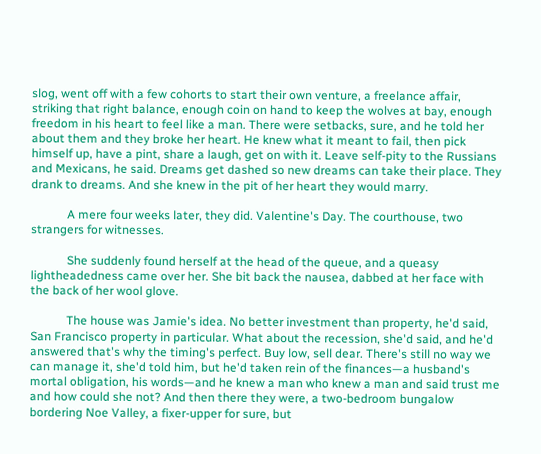slog, went off with a few cohorts to start their own venture, a freelance affair, striking that right balance, enough coin on hand to keep the wolves at bay, enough freedom in his heart to feel like a man. There were setbacks, sure, and he told her about them and they broke her heart. He knew what it meant to fail, then pick himself up, have a pint, share a laugh, get on with it. Leave self-pity to the Russians and Mexicans, he said. Dreams get dashed so new dreams can take their place. They drank to dreams. And she knew in the pit of her heart they would marry.

            A mere four weeks later, they did. Valentine's Day. The courthouse, two strangers for witnesses.

            She suddenly found herself at the head of the queue, and a queasy lightheadedness came over her. She bit back the nausea, dabbed at her face with the back of her wool glove.

            The house was Jamie's idea. No better investment than property, he'd said, San Francisco property in particular. What about the recession, she'd said, and he'd answered that's why the timing's perfect. Buy low, sell dear. There's still no way we can manage it, she'd told him, but he'd taken rein of the finances—a husband's mortal obligation, his words—and he knew a man who knew a man and said trust me and how could she not? And then there they were, a two-bedroom bungalow bordering Noe Valley, a fixer-upper for sure, but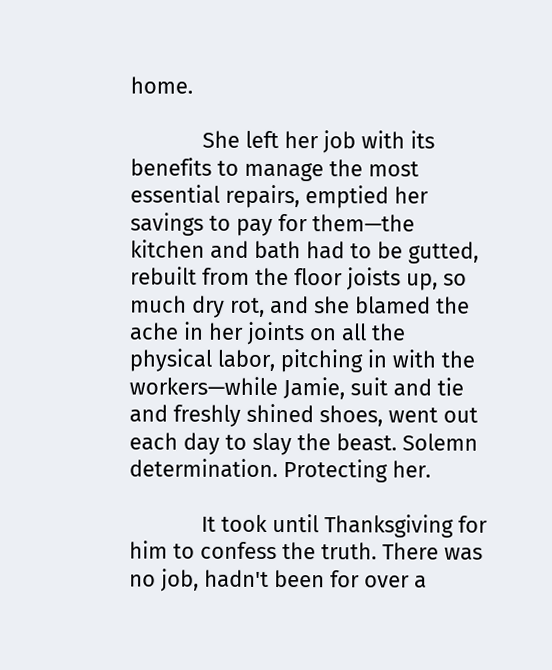home.

            She left her job with its benefits to manage the most essential repairs, emptied her savings to pay for them—the kitchen and bath had to be gutted, rebuilt from the floor joists up, so much dry rot, and she blamed the ache in her joints on all the physical labor, pitching in with the workers—while Jamie, suit and tie and freshly shined shoes, went out each day to slay the beast. Solemn determination. Protecting her.

            It took until Thanksgiving for him to confess the truth. There was no job, hadn't been for over a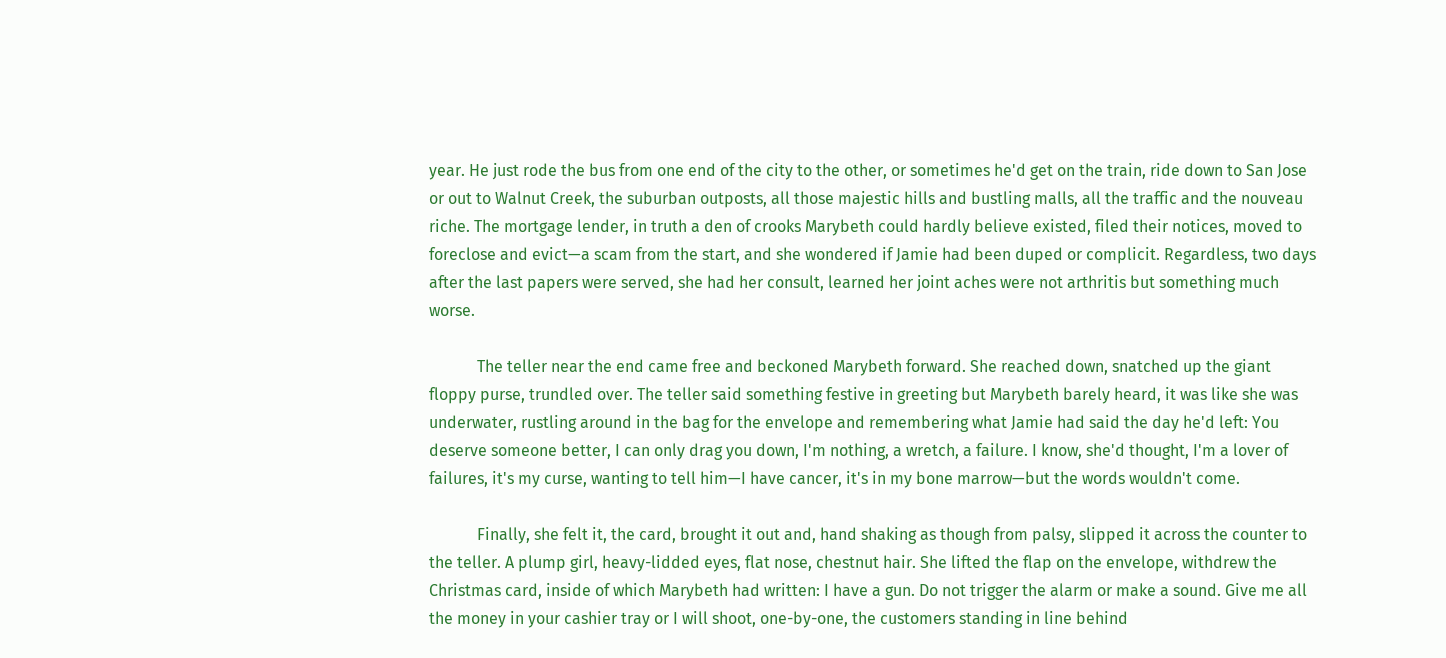year. He just rode the bus from one end of the city to the other, or sometimes he'd get on the train, ride down to San Jose or out to Walnut Creek, the suburban outposts, all those majestic hills and bustling malls, all the traffic and the nouveau riche. The mortgage lender, in truth a den of crooks Marybeth could hardly believe existed, filed their notices, moved to foreclose and evict—a scam from the start, and she wondered if Jamie had been duped or complicit. Regardless, two days after the last papers were served, she had her consult, learned her joint aches were not arthritis but something much worse.

            The teller near the end came free and beckoned Marybeth forward. She reached down, snatched up the giant floppy purse, trundled over. The teller said something festive in greeting but Marybeth barely heard, it was like she was underwater, rustling around in the bag for the envelope and remembering what Jamie had said the day he'd left: You deserve someone better, I can only drag you down, I'm nothing, a wretch, a failure. I know, she'd thought, I'm a lover of failures, it's my curse, wanting to tell him—I have cancer, it's in my bone marrow—but the words wouldn't come.

            Finally, she felt it, the card, brought it out and, hand shaking as though from palsy, slipped it across the counter to the teller. A plump girl, heavy-lidded eyes, flat nose, chestnut hair. She lifted the flap on the envelope, withdrew the Christmas card, inside of which Marybeth had written: I have a gun. Do not trigger the alarm or make a sound. Give me all the money in your cashier tray or I will shoot, one-by-one, the customers standing in line behind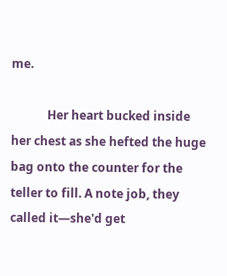me.

            Her heart bucked inside her chest as she hefted the huge bag onto the counter for the teller to fill. A note job, they called it—she'd get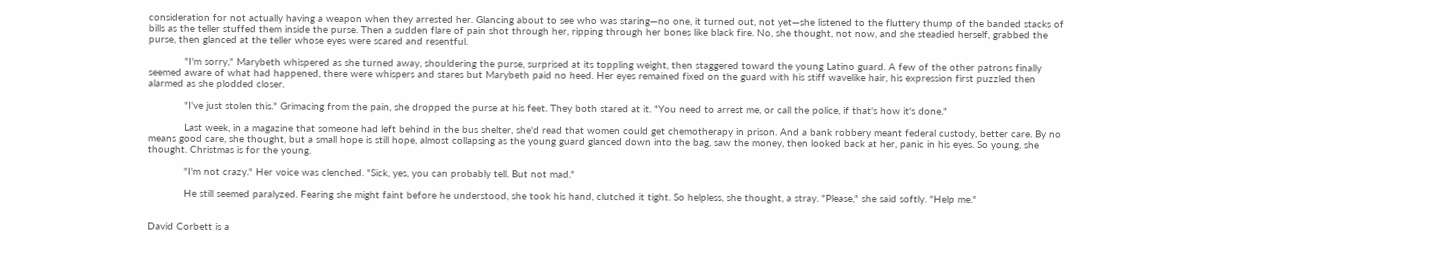consideration for not actually having a weapon when they arrested her. Glancing about to see who was staring—no one, it turned out, not yet—she listened to the fluttery thump of the banded stacks of bills as the teller stuffed them inside the purse. Then a sudden flare of pain shot through her, ripping through her bones like black fire. No, she thought, not now, and she steadied herself, grabbed the purse, then glanced at the teller whose eyes were scared and resentful.

            "I'm sorry," Marybeth whispered as she turned away, shouldering the purse, surprised at its toppling weight, then staggered toward the young Latino guard. A few of the other patrons finally seemed aware of what had happened, there were whispers and stares but Marybeth paid no heed. Her eyes remained fixed on the guard with his stiff wavelike hair, his expression first puzzled then alarmed as she plodded closer.

            "I've just stolen this." Grimacing from the pain, she dropped the purse at his feet. They both stared at it. "You need to arrest me, or call the police, if that's how it's done."

            Last week, in a magazine that someone had left behind in the bus shelter, she'd read that women could get chemotherapy in prison. And a bank robbery meant federal custody, better care. By no means good care, she thought, but a small hope is still hope, almost collapsing as the young guard glanced down into the bag, saw the money, then looked back at her, panic in his eyes. So young, she thought. Christmas is for the young.

            "I'm not crazy." Her voice was clenched. "Sick, yes, you can probably tell. But not mad."

            He still seemed paralyzed. Fearing she might faint before he understood, she took his hand, clutched it tight. So helpless, she thought, a stray. "Please," she said softly. "Help me."


David Corbett is a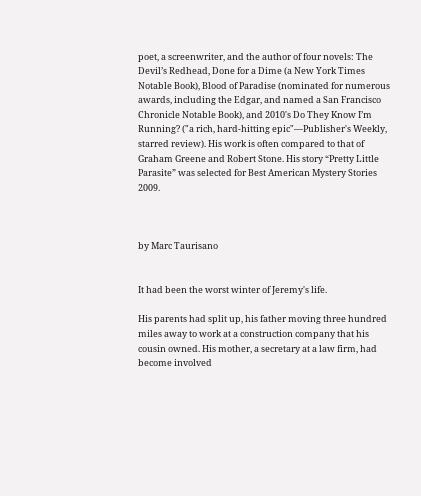poet, a screenwriter, and the author of four novels: The Devil’s Redhead, Done for a Dime (a New York Times Notable Book), Blood of Paradise (nominated for numerous awards, including the Edgar, and named a San Francisco Chronicle Notable Book), and 2010's Do They Know I’m Running? ("a rich, hard-hitting epic"—Publisher's Weekly, starred review). His work is often compared to that of Graham Greene and Robert Stone. His story “Pretty Little Parasite” was selected for Best American Mystery Stories 2009.



by Marc Taurisano


It had been the worst winter of Jeremy's life.

His parents had split up, his father moving three hundred miles away to work at a construction company that his cousin owned. His mother, a secretary at a law firm, had become involved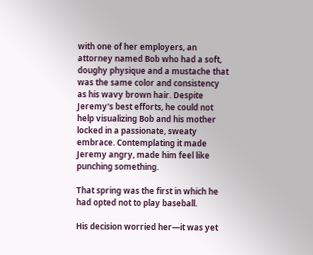with one of her employers, an attorney named Bob who had a soft, doughy physique and a mustache that was the same color and consistency as his wavy brown hair. Despite Jeremy's best efforts, he could not help visualizing Bob and his mother locked in a passionate, sweaty embrace. Contemplating it made Jeremy angry, made him feel like punching something.

That spring was the first in which he had opted not to play baseball.

His decision worried her—it was yet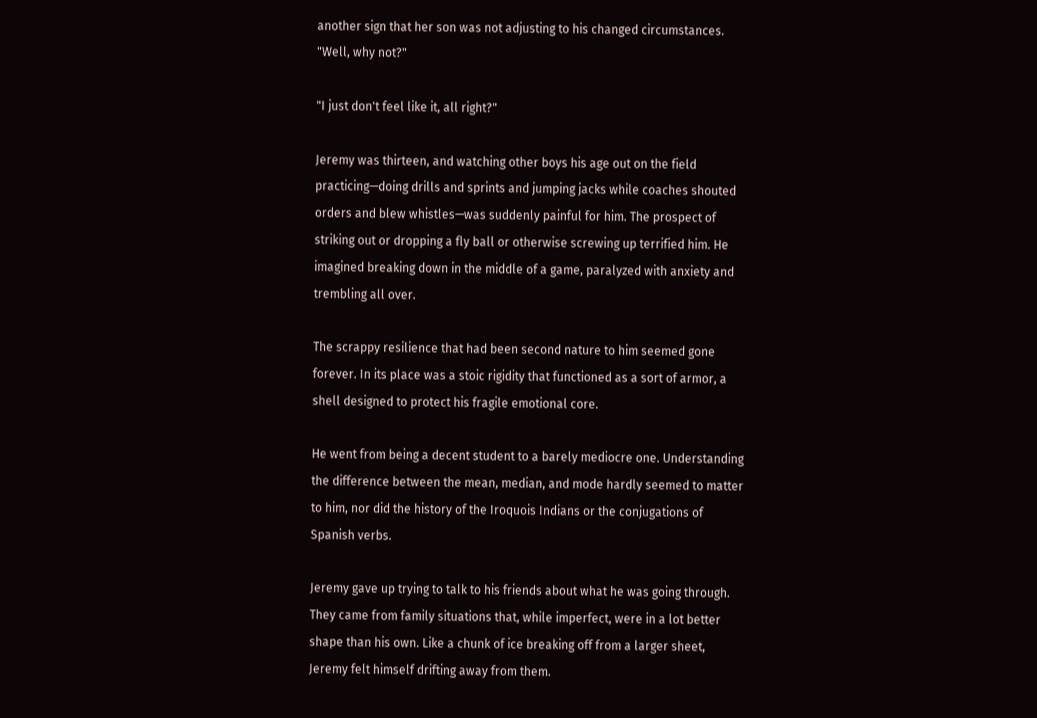another sign that her son was not adjusting to his changed circumstances. "Well, why not?"

"I just don't feel like it, all right?"

Jeremy was thirteen, and watching other boys his age out on the field practicing—doing drills and sprints and jumping jacks while coaches shouted orders and blew whistles—was suddenly painful for him. The prospect of striking out or dropping a fly ball or otherwise screwing up terrified him. He imagined breaking down in the middle of a game, paralyzed with anxiety and trembling all over.

The scrappy resilience that had been second nature to him seemed gone forever. In its place was a stoic rigidity that functioned as a sort of armor, a shell designed to protect his fragile emotional core.

He went from being a decent student to a barely mediocre one. Understanding the difference between the mean, median, and mode hardly seemed to matter to him, nor did the history of the Iroquois Indians or the conjugations of Spanish verbs.

Jeremy gave up trying to talk to his friends about what he was going through. They came from family situations that, while imperfect, were in a lot better shape than his own. Like a chunk of ice breaking off from a larger sheet, Jeremy felt himself drifting away from them.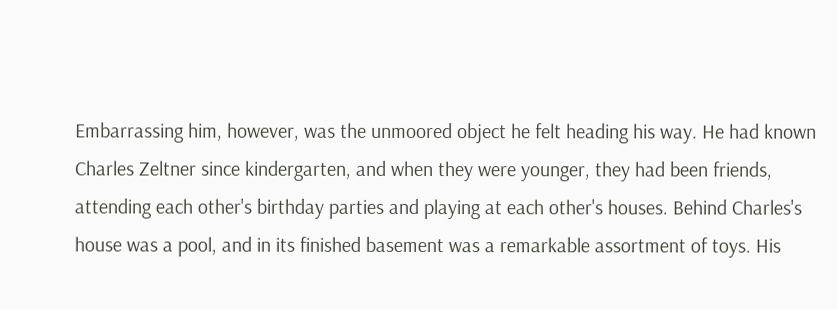Embarrassing him, however, was the unmoored object he felt heading his way. He had known Charles Zeltner since kindergarten, and when they were younger, they had been friends, attending each other's birthday parties and playing at each other's houses. Behind Charles's house was a pool, and in its finished basement was a remarkable assortment of toys. His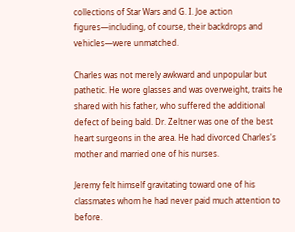collections of Star Wars and G. I. Joe action figures—including, of course, their backdrops and vehicles—were unmatched.

Charles was not merely awkward and unpopular but pathetic. He wore glasses and was overweight, traits he shared with his father, who suffered the additional defect of being bald. Dr. Zeltner was one of the best heart surgeons in the area. He had divorced Charles's mother and married one of his nurses.

Jeremy felt himself gravitating toward one of his classmates whom he had never paid much attention to before.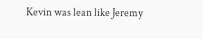Kevin was lean like Jeremy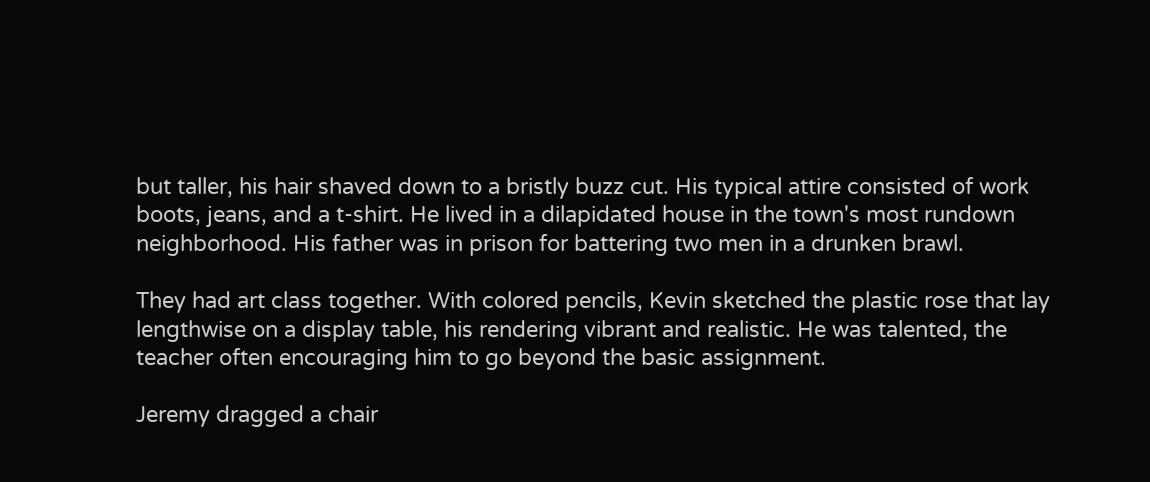but taller, his hair shaved down to a bristly buzz cut. His typical attire consisted of work boots, jeans, and a t-shirt. He lived in a dilapidated house in the town's most rundown neighborhood. His father was in prison for battering two men in a drunken brawl.

They had art class together. With colored pencils, Kevin sketched the plastic rose that lay lengthwise on a display table, his rendering vibrant and realistic. He was talented, the teacher often encouraging him to go beyond the basic assignment.

Jeremy dragged a chair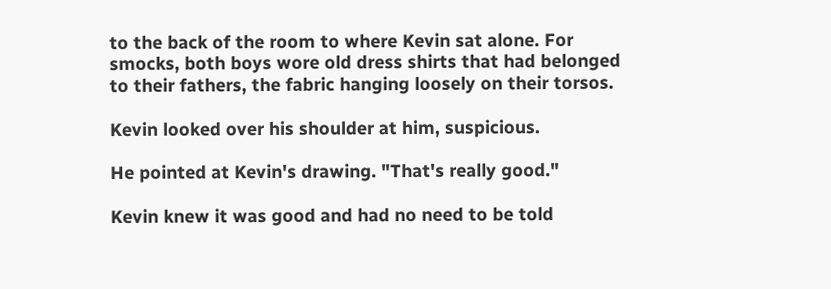to the back of the room to where Kevin sat alone. For smocks, both boys wore old dress shirts that had belonged to their fathers, the fabric hanging loosely on their torsos.

Kevin looked over his shoulder at him, suspicious.

He pointed at Kevin's drawing. "That's really good."

Kevin knew it was good and had no need to be told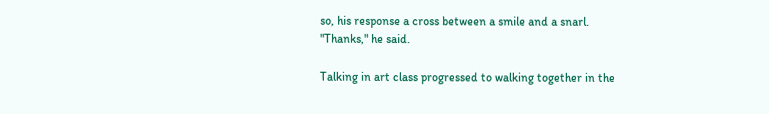so, his response a cross between a smile and a snarl. "Thanks," he said.

Talking in art class progressed to walking together in the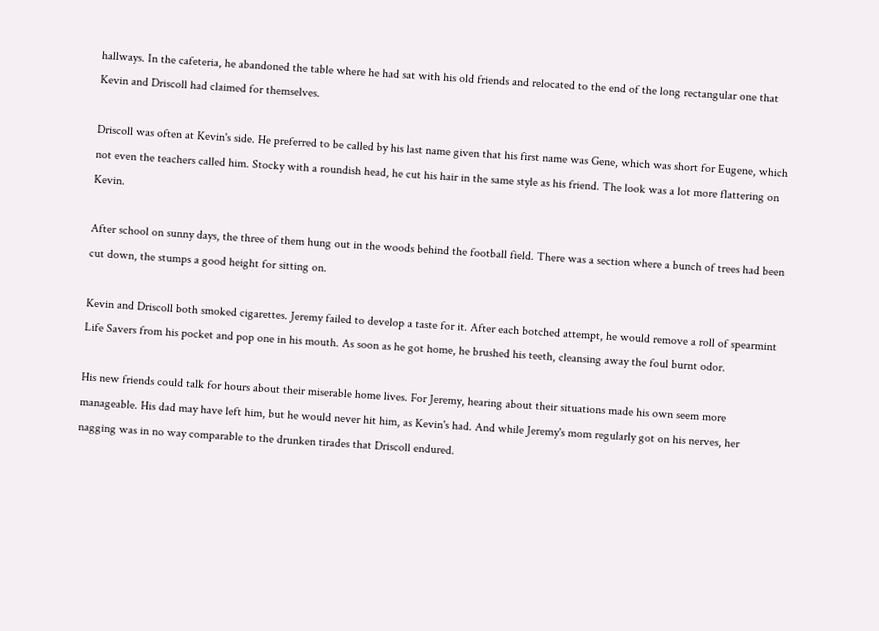hallways. In the cafeteria, he abandoned the table where he had sat with his old friends and relocated to the end of the long rectangular one that Kevin and Driscoll had claimed for themselves.

Driscoll was often at Kevin's side. He preferred to be called by his last name given that his first name was Gene, which was short for Eugene, which not even the teachers called him. Stocky with a roundish head, he cut his hair in the same style as his friend. The look was a lot more flattering on Kevin.

After school on sunny days, the three of them hung out in the woods behind the football field. There was a section where a bunch of trees had been cut down, the stumps a good height for sitting on.

Kevin and Driscoll both smoked cigarettes. Jeremy failed to develop a taste for it. After each botched attempt, he would remove a roll of spearmint Life Savers from his pocket and pop one in his mouth. As soon as he got home, he brushed his teeth, cleansing away the foul burnt odor.

His new friends could talk for hours about their miserable home lives. For Jeremy, hearing about their situations made his own seem more manageable. His dad may have left him, but he would never hit him, as Kevin's had. And while Jeremy's mom regularly got on his nerves, her nagging was in no way comparable to the drunken tirades that Driscoll endured.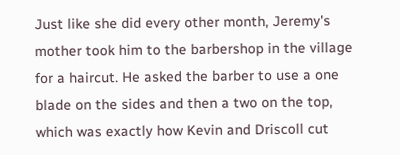Just like she did every other month, Jeremy's mother took him to the barbershop in the village for a haircut. He asked the barber to use a one blade on the sides and then a two on the top, which was exactly how Kevin and Driscoll cut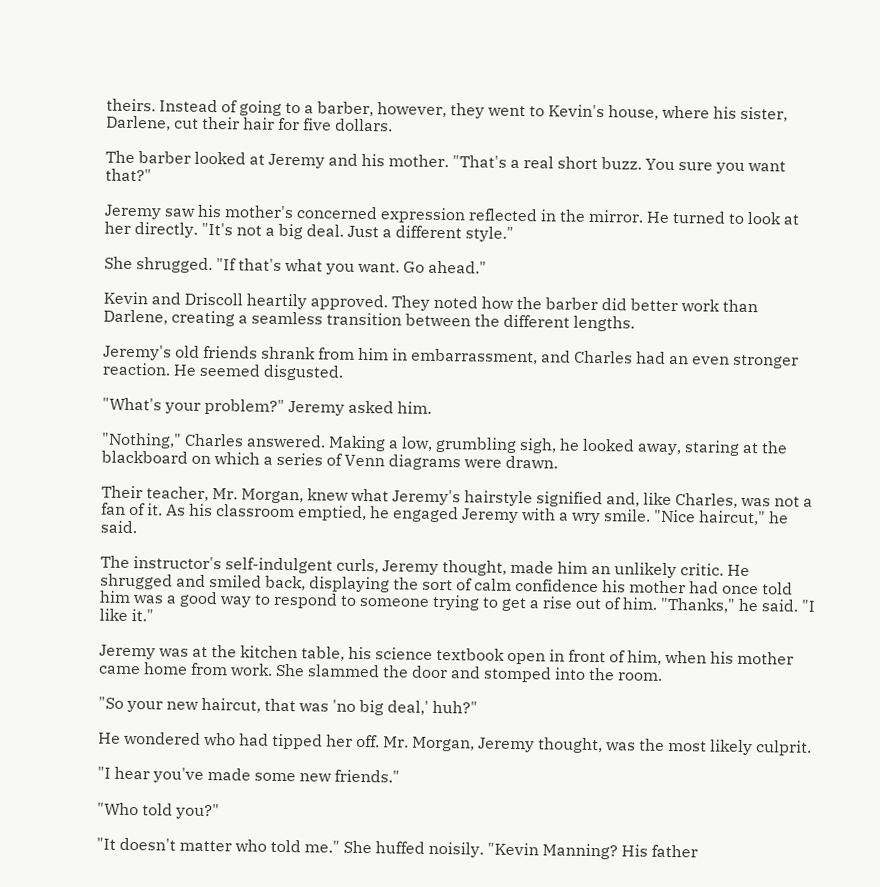theirs. Instead of going to a barber, however, they went to Kevin's house, where his sister, Darlene, cut their hair for five dollars.

The barber looked at Jeremy and his mother. "That's a real short buzz. You sure you want that?"

Jeremy saw his mother's concerned expression reflected in the mirror. He turned to look at her directly. "It's not a big deal. Just a different style."

She shrugged. "If that's what you want. Go ahead."

Kevin and Driscoll heartily approved. They noted how the barber did better work than Darlene, creating a seamless transition between the different lengths.

Jeremy's old friends shrank from him in embarrassment, and Charles had an even stronger reaction. He seemed disgusted.

"What's your problem?" Jeremy asked him.

"Nothing," Charles answered. Making a low, grumbling sigh, he looked away, staring at the blackboard on which a series of Venn diagrams were drawn.

Their teacher, Mr. Morgan, knew what Jeremy's hairstyle signified and, like Charles, was not a fan of it. As his classroom emptied, he engaged Jeremy with a wry smile. "Nice haircut," he said.

The instructor's self-indulgent curls, Jeremy thought, made him an unlikely critic. He shrugged and smiled back, displaying the sort of calm confidence his mother had once told him was a good way to respond to someone trying to get a rise out of him. "Thanks," he said. "I like it."

Jeremy was at the kitchen table, his science textbook open in front of him, when his mother came home from work. She slammed the door and stomped into the room.

"So your new haircut, that was 'no big deal,' huh?"

He wondered who had tipped her off. Mr. Morgan, Jeremy thought, was the most likely culprit.

"I hear you've made some new friends."

"Who told you?"

"It doesn't matter who told me." She huffed noisily. "Kevin Manning? His father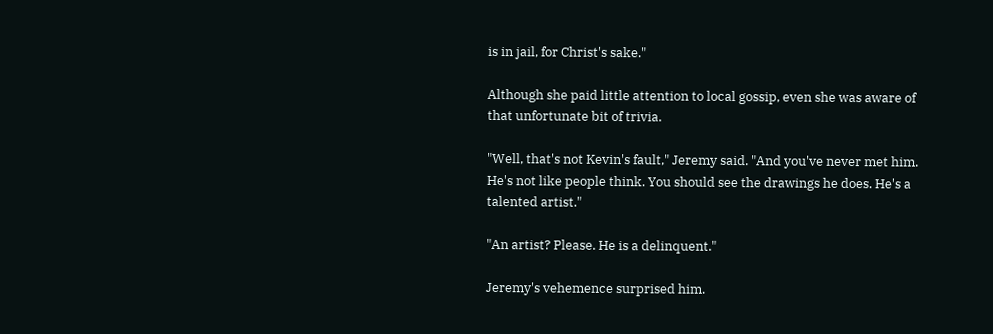is in jail, for Christ's sake."

Although she paid little attention to local gossip, even she was aware of that unfortunate bit of trivia.

"Well, that's not Kevin's fault," Jeremy said. "And you've never met him. He's not like people think. You should see the drawings he does. He's a talented artist."

"An artist? Please. He is a delinquent."

Jeremy's vehemence surprised him.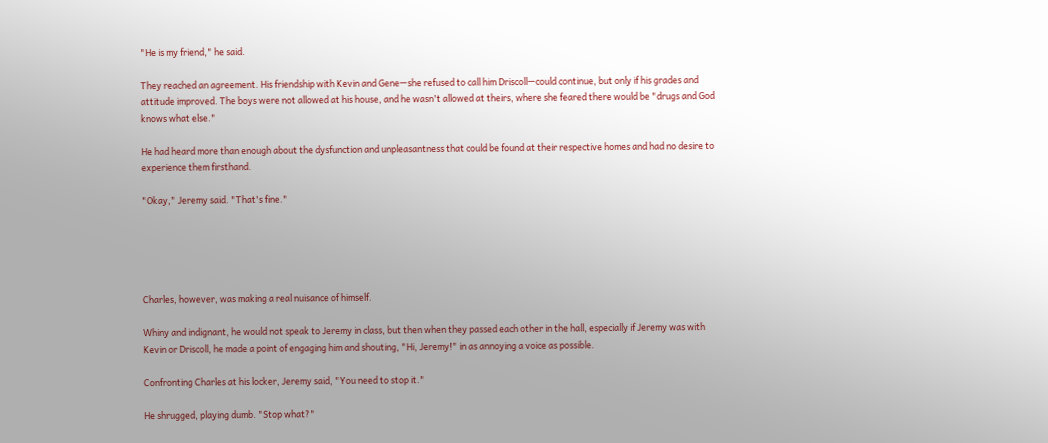"He is my friend," he said.

They reached an agreement. His friendship with Kevin and Gene—she refused to call him Driscoll—could continue, but only if his grades and attitude improved. The boys were not allowed at his house, and he wasn't allowed at theirs, where she feared there would be "drugs and God knows what else."

He had heard more than enough about the dysfunction and unpleasantness that could be found at their respective homes and had no desire to experience them firsthand.

"Okay," Jeremy said. "That's fine."





Charles, however, was making a real nuisance of himself.

Whiny and indignant, he would not speak to Jeremy in class, but then when they passed each other in the hall, especially if Jeremy was with Kevin or Driscoll, he made a point of engaging him and shouting, "Hi, Jeremy!" in as annoying a voice as possible.

Confronting Charles at his locker, Jeremy said, "You need to stop it."

He shrugged, playing dumb. "Stop what?"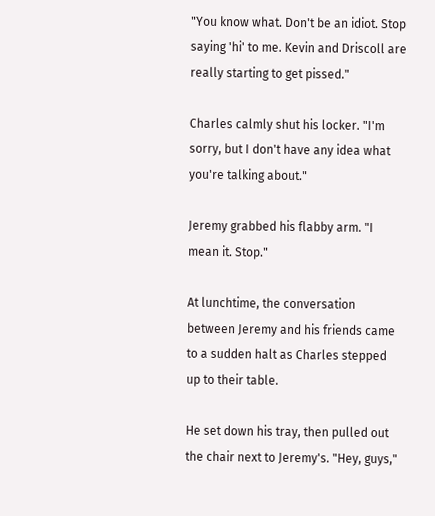"You know what. Don't be an idiot. Stop saying 'hi' to me. Kevin and Driscoll are really starting to get pissed."

Charles calmly shut his locker. "I'm sorry, but I don't have any idea what you're talking about."

Jeremy grabbed his flabby arm. "I mean it. Stop."

At lunchtime, the conversation between Jeremy and his friends came to a sudden halt as Charles stepped up to their table.

He set down his tray, then pulled out the chair next to Jeremy's. "Hey, guys,"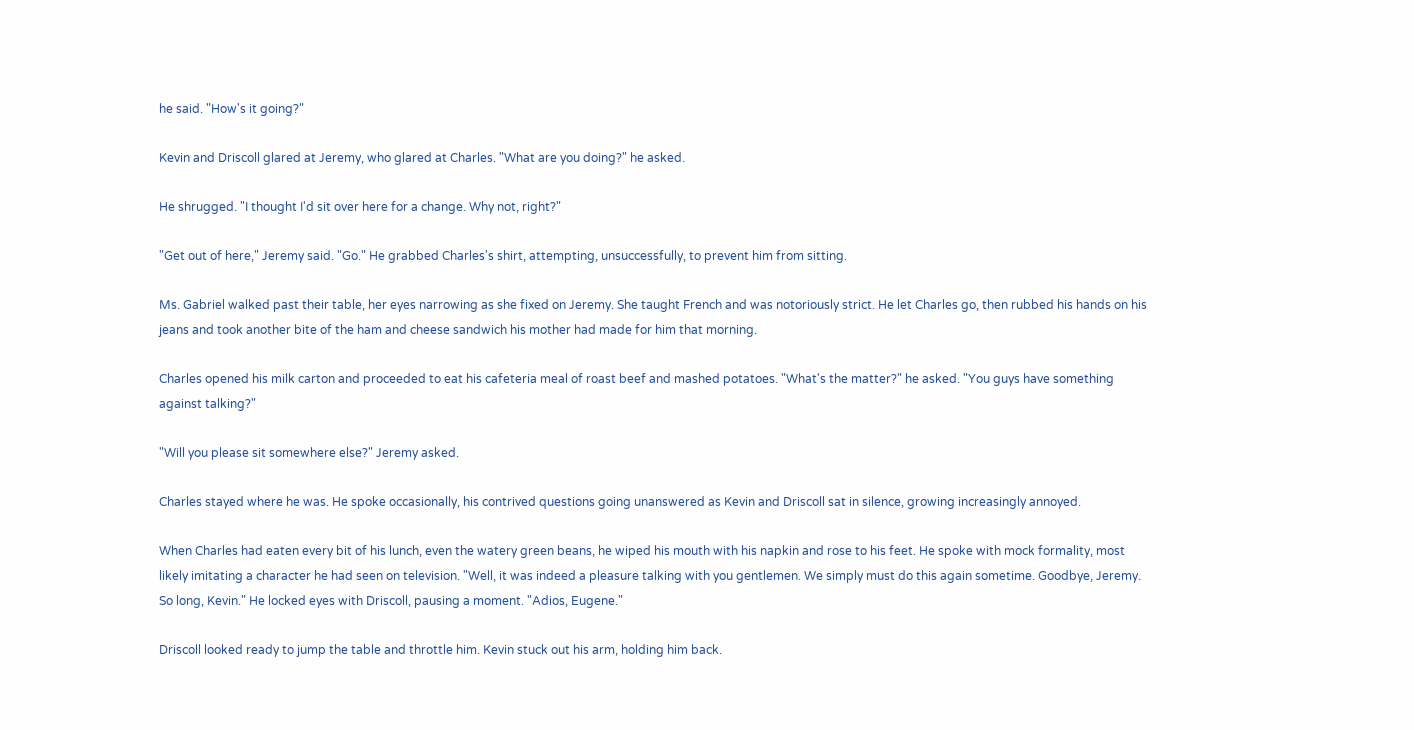he said. "How's it going?"

Kevin and Driscoll glared at Jeremy, who glared at Charles. "What are you doing?" he asked.

He shrugged. "I thought I'd sit over here for a change. Why not, right?"

"Get out of here," Jeremy said. "Go." He grabbed Charles's shirt, attempting, unsuccessfully, to prevent him from sitting.

Ms. Gabriel walked past their table, her eyes narrowing as she fixed on Jeremy. She taught French and was notoriously strict. He let Charles go, then rubbed his hands on his jeans and took another bite of the ham and cheese sandwich his mother had made for him that morning.

Charles opened his milk carton and proceeded to eat his cafeteria meal of roast beef and mashed potatoes. "What's the matter?" he asked. "You guys have something against talking?"

"Will you please sit somewhere else?" Jeremy asked.

Charles stayed where he was. He spoke occasionally, his contrived questions going unanswered as Kevin and Driscoll sat in silence, growing increasingly annoyed.

When Charles had eaten every bit of his lunch, even the watery green beans, he wiped his mouth with his napkin and rose to his feet. He spoke with mock formality, most likely imitating a character he had seen on television. "Well, it was indeed a pleasure talking with you gentlemen. We simply must do this again sometime. Goodbye, Jeremy. So long, Kevin." He locked eyes with Driscoll, pausing a moment. "Adios, Eugene."

Driscoll looked ready to jump the table and throttle him. Kevin stuck out his arm, holding him back.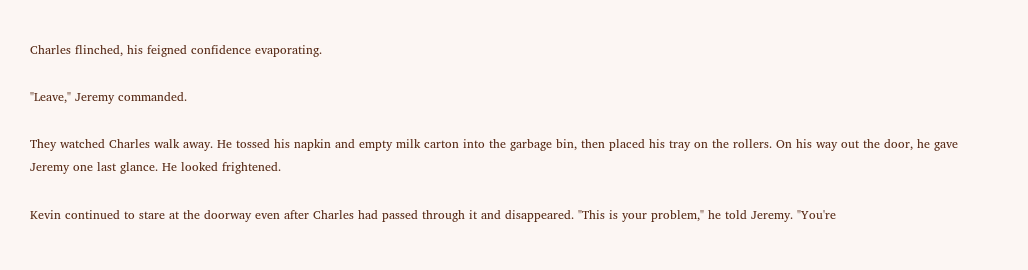Charles flinched, his feigned confidence evaporating.

"Leave," Jeremy commanded.

They watched Charles walk away. He tossed his napkin and empty milk carton into the garbage bin, then placed his tray on the rollers. On his way out the door, he gave Jeremy one last glance. He looked frightened.

Kevin continued to stare at the doorway even after Charles had passed through it and disappeared. "This is your problem," he told Jeremy. "You're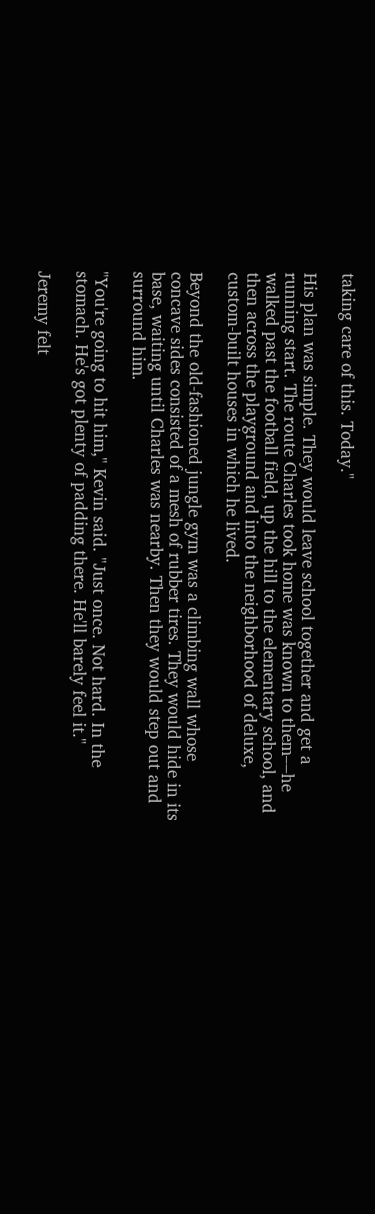taking care of this. Today."

His plan was simple. They would leave school together and get a running start. The route Charles took home was known to them––he walked past the football field, up the hill to the elementary school, and then across the playground and into the neighborhood of deluxe, custom-built houses in which he lived.

Beyond the old-fashioned jungle gym was a climbing wall whose concave sides consisted of a mesh of rubber tires. They would hide in its base, waiting until Charles was nearby. Then they would step out and surround him.

"You're going to hit him," Kevin said. "Just once. Not hard. In the stomach. He's got plenty of padding there. He'll barely feel it."

Jeremy felt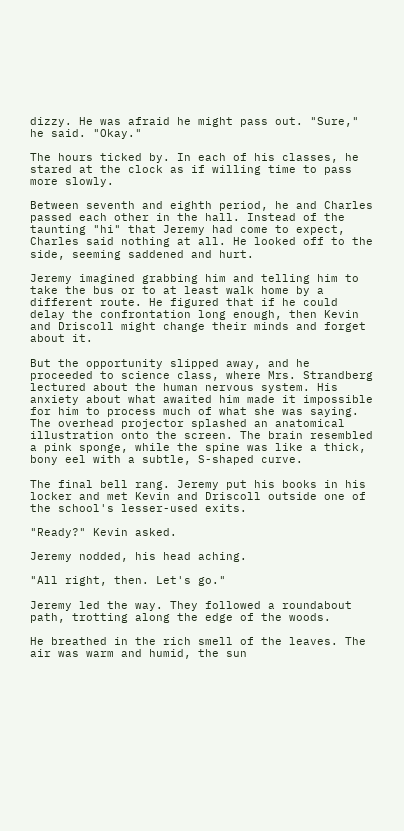dizzy. He was afraid he might pass out. "Sure," he said. "Okay."

The hours ticked by. In each of his classes, he stared at the clock as if willing time to pass more slowly.

Between seventh and eighth period, he and Charles passed each other in the hall. Instead of the taunting "hi" that Jeremy had come to expect, Charles said nothing at all. He looked off to the side, seeming saddened and hurt.

Jeremy imagined grabbing him and telling him to take the bus or to at least walk home by a different route. He figured that if he could delay the confrontation long enough, then Kevin and Driscoll might change their minds and forget about it.

But the opportunity slipped away, and he proceeded to science class, where Mrs. Strandberg lectured about the human nervous system. His anxiety about what awaited him made it impossible for him to process much of what she was saying. The overhead projector splashed an anatomical illustration onto the screen. The brain resembled a pink sponge, while the spine was like a thick, bony eel with a subtle, S-shaped curve.

The final bell rang. Jeremy put his books in his locker and met Kevin and Driscoll outside one of the school's lesser-used exits.

"Ready?" Kevin asked.

Jeremy nodded, his head aching.

"All right, then. Let's go."

Jeremy led the way. They followed a roundabout path, trotting along the edge of the woods.

He breathed in the rich smell of the leaves. The air was warm and humid, the sun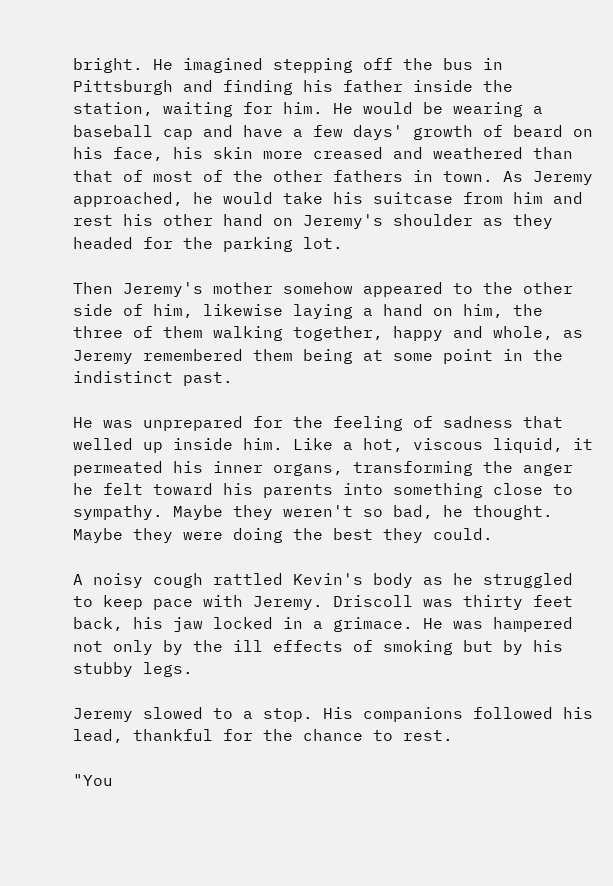bright. He imagined stepping off the bus in Pittsburgh and finding his father inside the station, waiting for him. He would be wearing a baseball cap and have a few days' growth of beard on his face, his skin more creased and weathered than that of most of the other fathers in town. As Jeremy approached, he would take his suitcase from him and rest his other hand on Jeremy's shoulder as they headed for the parking lot.

Then Jeremy's mother somehow appeared to the other side of him, likewise laying a hand on him, the three of them walking together, happy and whole, as Jeremy remembered them being at some point in the indistinct past.

He was unprepared for the feeling of sadness that welled up inside him. Like a hot, viscous liquid, it permeated his inner organs, transforming the anger he felt toward his parents into something close to sympathy. Maybe they weren't so bad, he thought. Maybe they were doing the best they could.

A noisy cough rattled Kevin's body as he struggled to keep pace with Jeremy. Driscoll was thirty feet back, his jaw locked in a grimace. He was hampered not only by the ill effects of smoking but by his stubby legs.

Jeremy slowed to a stop. His companions followed his lead, thankful for the chance to rest.

"You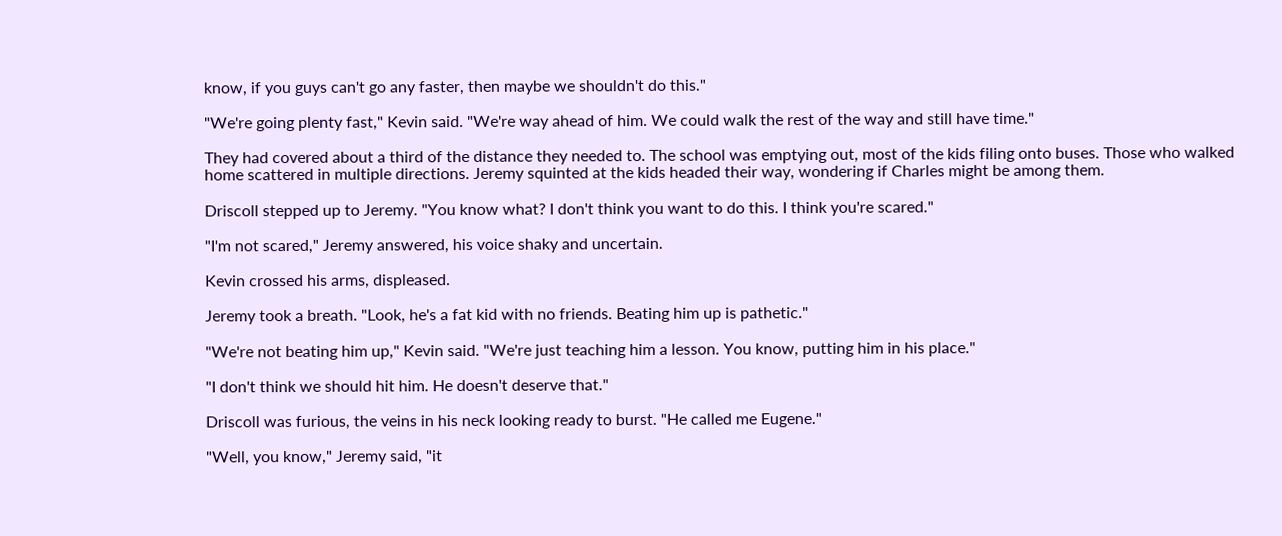know, if you guys can't go any faster, then maybe we shouldn't do this."

"We're going plenty fast," Kevin said. "We're way ahead of him. We could walk the rest of the way and still have time."

They had covered about a third of the distance they needed to. The school was emptying out, most of the kids filing onto buses. Those who walked home scattered in multiple directions. Jeremy squinted at the kids headed their way, wondering if Charles might be among them.

Driscoll stepped up to Jeremy. "You know what? I don't think you want to do this. I think you're scared."

"I'm not scared," Jeremy answered, his voice shaky and uncertain.

Kevin crossed his arms, displeased.

Jeremy took a breath. "Look, he's a fat kid with no friends. Beating him up is pathetic."

"We're not beating him up," Kevin said. "We're just teaching him a lesson. You know, putting him in his place."

"I don't think we should hit him. He doesn't deserve that."

Driscoll was furious, the veins in his neck looking ready to burst. "He called me Eugene."

"Well, you know," Jeremy said, "it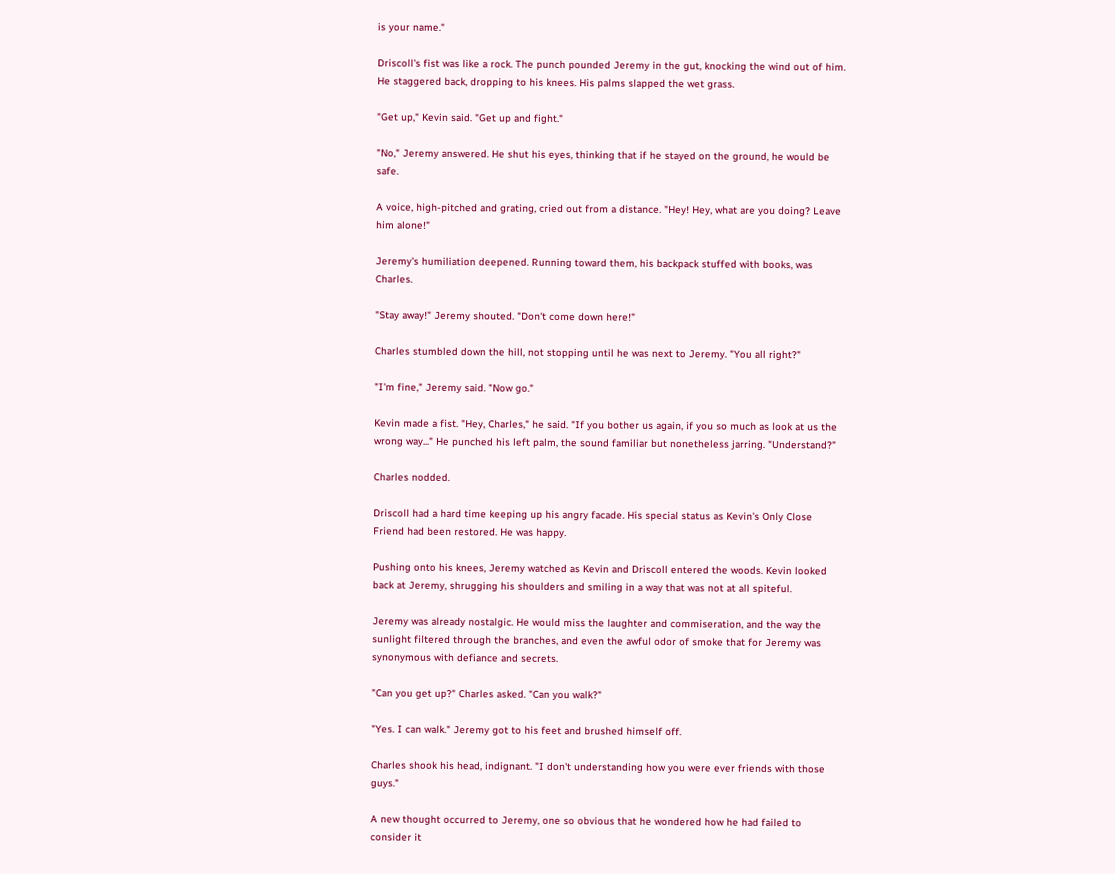is your name."

Driscoll's fist was like a rock. The punch pounded Jeremy in the gut, knocking the wind out of him. He staggered back, dropping to his knees. His palms slapped the wet grass.

"Get up," Kevin said. "Get up and fight."

"No," Jeremy answered. He shut his eyes, thinking that if he stayed on the ground, he would be safe.

A voice, high-pitched and grating, cried out from a distance. "Hey! Hey, what are you doing? Leave him alone!"

Jeremy's humiliation deepened. Running toward them, his backpack stuffed with books, was Charles.

"Stay away!" Jeremy shouted. "Don't come down here!"

Charles stumbled down the hill, not stopping until he was next to Jeremy. "You all right?"

"I'm fine," Jeremy said. "Now go."

Kevin made a fist. "Hey, Charles," he said. "If you bother us again, if you so much as look at us the wrong way..." He punched his left palm, the sound familiar but nonetheless jarring. "Understand?"

Charles nodded.

Driscoll had a hard time keeping up his angry facade. His special status as Kevin's Only Close Friend had been restored. He was happy.

Pushing onto his knees, Jeremy watched as Kevin and Driscoll entered the woods. Kevin looked back at Jeremy, shrugging his shoulders and smiling in a way that was not at all spiteful.

Jeremy was already nostalgic. He would miss the laughter and commiseration, and the way the sunlight filtered through the branches, and even the awful odor of smoke that for Jeremy was synonymous with defiance and secrets.

"Can you get up?" Charles asked. "Can you walk?"

"Yes. I can walk." Jeremy got to his feet and brushed himself off.

Charles shook his head, indignant. "I don't understanding how you were ever friends with those guys."

A new thought occurred to Jeremy, one so obvious that he wondered how he had failed to consider it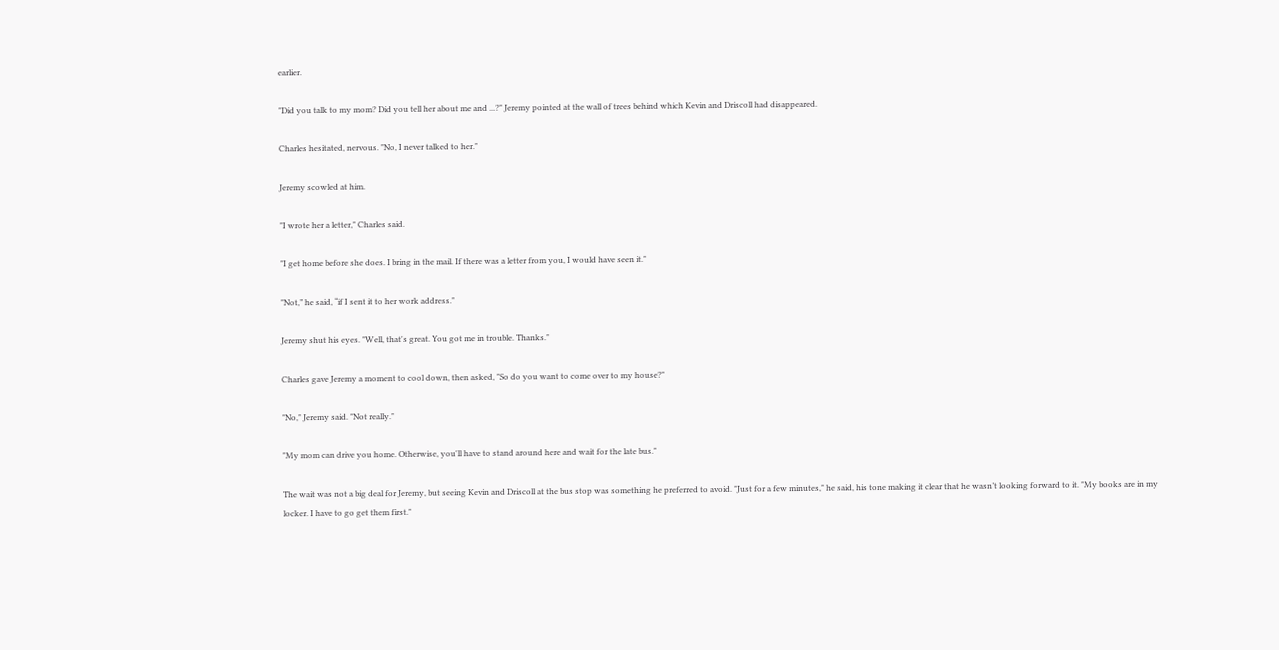earlier.

"Did you talk to my mom? Did you tell her about me and ...?" Jeremy pointed at the wall of trees behind which Kevin and Driscoll had disappeared.

Charles hesitated, nervous. "No, I never talked to her."

Jeremy scowled at him.

"I wrote her a letter," Charles said.

"I get home before she does. I bring in the mail. If there was a letter from you, I would have seen it."

"Not,” he said, “if I sent it to her work address."

Jeremy shut his eyes. "Well, that's great. You got me in trouble. Thanks."

Charles gave Jeremy a moment to cool down, then asked, "So do you want to come over to my house?"

"No," Jeremy said. "Not really."

"My mom can drive you home. Otherwise, you'll have to stand around here and wait for the late bus."

The wait was not a big deal for Jeremy, but seeing Kevin and Driscoll at the bus stop was something he preferred to avoid. "Just for a few minutes," he said, his tone making it clear that he wasn’t looking forward to it. "My books are in my locker. I have to go get them first."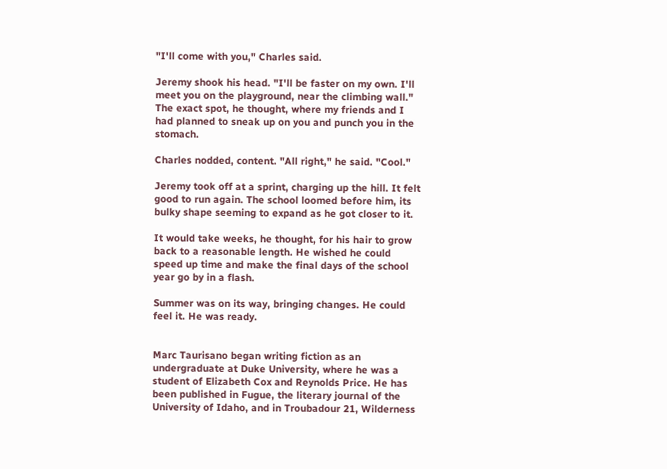"I'll come with you," Charles said.

Jeremy shook his head. "I'll be faster on my own. I'll meet you on the playground, near the climbing wall." The exact spot, he thought, where my friends and I had planned to sneak up on you and punch you in the stomach.

Charles nodded, content. "All right," he said. "Cool."

Jeremy took off at a sprint, charging up the hill. It felt good to run again. The school loomed before him, its bulky shape seeming to expand as he got closer to it.

It would take weeks, he thought, for his hair to grow back to a reasonable length. He wished he could speed up time and make the final days of the school year go by in a flash.

Summer was on its way, bringing changes. He could feel it. He was ready.


Marc Taurisano began writing fiction as an undergraduate at Duke University, where he was a student of Elizabeth Cox and Reynolds Price. He has been published in Fugue, the literary journal of the University of Idaho, and in Troubadour 21, Wilderness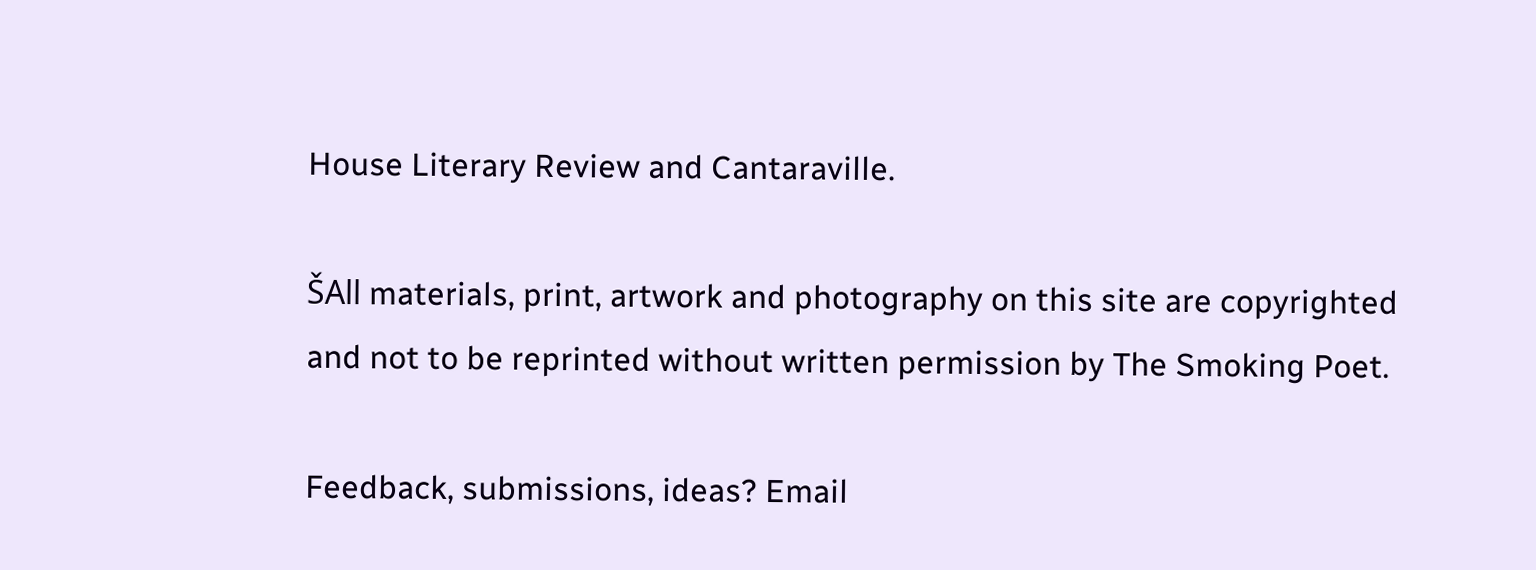House Literary Review and Cantaraville.

ŠAll materials, print, artwork and photography on this site are copyrighted and not to be reprinted without written permission by The Smoking Poet.

Feedback, submissions, ideas? Email